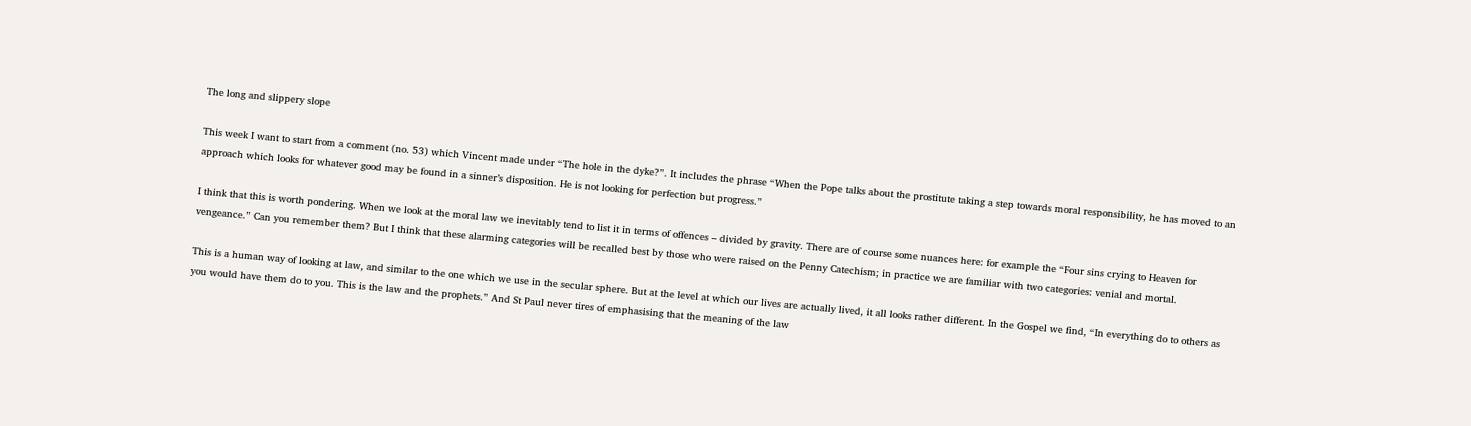The long and slippery slope

This week I want to start from a comment (no. 53) which Vincent made under “The hole in the dyke?”. It includes the phrase “When the Pope talks about the prostitute taking a step towards moral responsibility, he has moved to an approach which looks for whatever good may be found in a sinner’s disposition. He is not looking for perfection but progress.”

I think that this is worth pondering. When we look at the moral law we inevitably tend to list it in terms of offences – divided by gravity. There are of course some nuances here: for example the “Four sins crying to Heaven for vengeance.” Can you remember them? But I think that these alarming categories will be recalled best by those who were raised on the Penny Catechism; in practice we are familiar with two categories: venial and mortal.

This is a human way of looking at law, and similar to the one which we use in the secular sphere. But at the level at which our lives are actually lived, it all looks rather different. In the Gospel we find, “In everything do to others as you would have them do to you. This is the law and the prophets.” And St Paul never tires of emphasising that the meaning of the law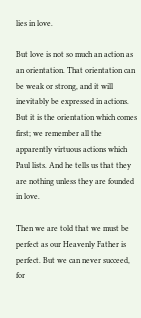lies in love.

But love is not so much an action as an orientation. That orientation can be weak or strong, and it will inevitably be expressed in actions. But it is the orientation which comes first; we remember all the apparently virtuous actions which Paul lists. And he tells us that they are nothing unless they are founded in love.

Then we are told that we must be perfect as our Heavenly Father is perfect. But we can never succeed, for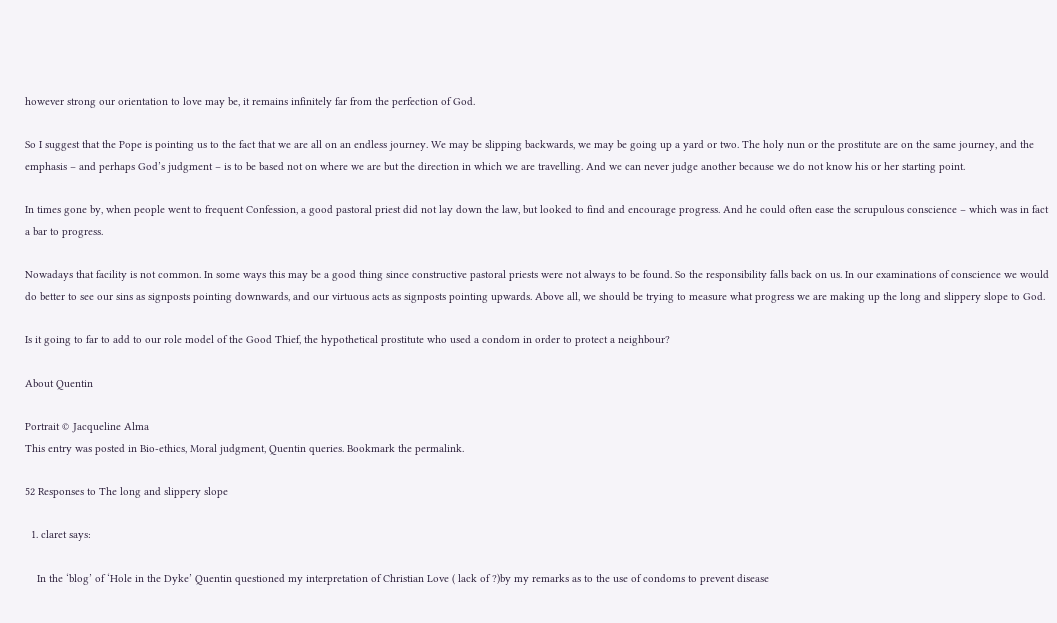however strong our orientation to love may be, it remains infinitely far from the perfection of God.

So I suggest that the Pope is pointing us to the fact that we are all on an endless journey. We may be slipping backwards, we may be going up a yard or two. The holy nun or the prostitute are on the same journey, and the emphasis – and perhaps God’s judgment – is to be based not on where we are but the direction in which we are travelling. And we can never judge another because we do not know his or her starting point.

In times gone by, when people went to frequent Confession, a good pastoral priest did not lay down the law, but looked to find and encourage progress. And he could often ease the scrupulous conscience – which was in fact a bar to progress.

Nowadays that facility is not common. In some ways this may be a good thing since constructive pastoral priests were not always to be found. So the responsibility falls back on us. In our examinations of conscience we would do better to see our sins as signposts pointing downwards, and our virtuous acts as signposts pointing upwards. Above all, we should be trying to measure what progress we are making up the long and slippery slope to God.

Is it going to far to add to our role model of the Good Thief, the hypothetical prostitute who used a condom in order to protect a neighbour?

About Quentin

Portrait © Jacqueline Alma
This entry was posted in Bio-ethics, Moral judgment, Quentin queries. Bookmark the permalink.

52 Responses to The long and slippery slope

  1. claret says:

    In the ‘blog’ of ‘Hole in the Dyke’ Quentin questioned my interpretation of Christian Love ( lack of ?)by my remarks as to the use of condoms to prevent disease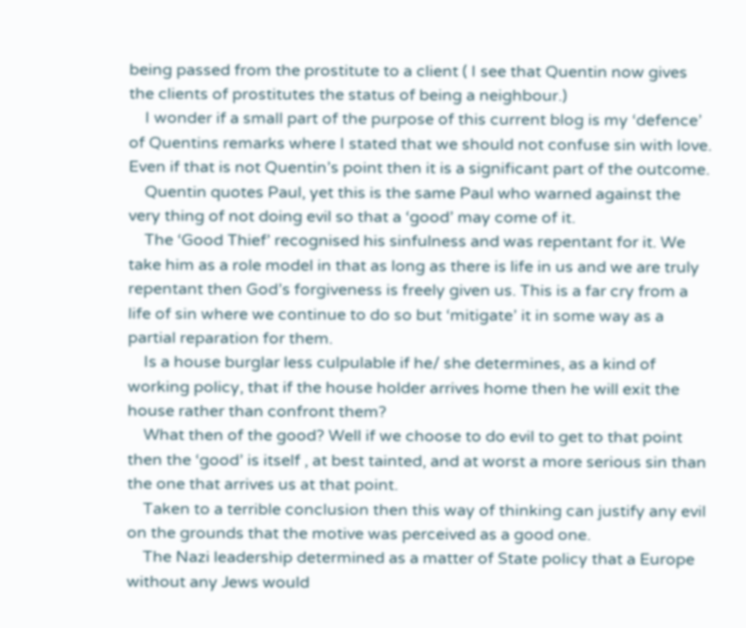being passed from the prostitute to a client ( I see that Quentin now gives the clients of prostitutes the status of being a neighbour.)
    I wonder if a small part of the purpose of this current blog is my ‘defence’ of Quentins remarks where I stated that we should not confuse sin with love. Even if that is not Quentin’s point then it is a significant part of the outcome.
    Quentin quotes Paul, yet this is the same Paul who warned against the very thing of not doing evil so that a ‘good’ may come of it.
    The ‘Good Thief’ recognised his sinfulness and was repentant for it. We take him as a role model in that as long as there is life in us and we are truly repentant then God’s forgiveness is freely given us. This is a far cry from a life of sin where we continue to do so but ‘mitigate’ it in some way as a partial reparation for them.
    Is a house burglar less culpulable if he/ she determines, as a kind of working policy, that if the house holder arrives home then he will exit the house rather than confront them?
    What then of the good? Well if we choose to do evil to get to that point then the ‘good’ is itself , at best tainted, and at worst a more serious sin than the one that arrives us at that point.
    Taken to a terrible conclusion then this way of thinking can justify any evil on the grounds that the motive was perceived as a good one.
    The Nazi leadership determined as a matter of State policy that a Europe without any Jews would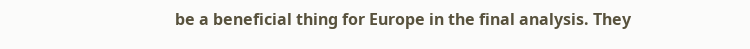be a beneficial thing for Europe in the final analysis. They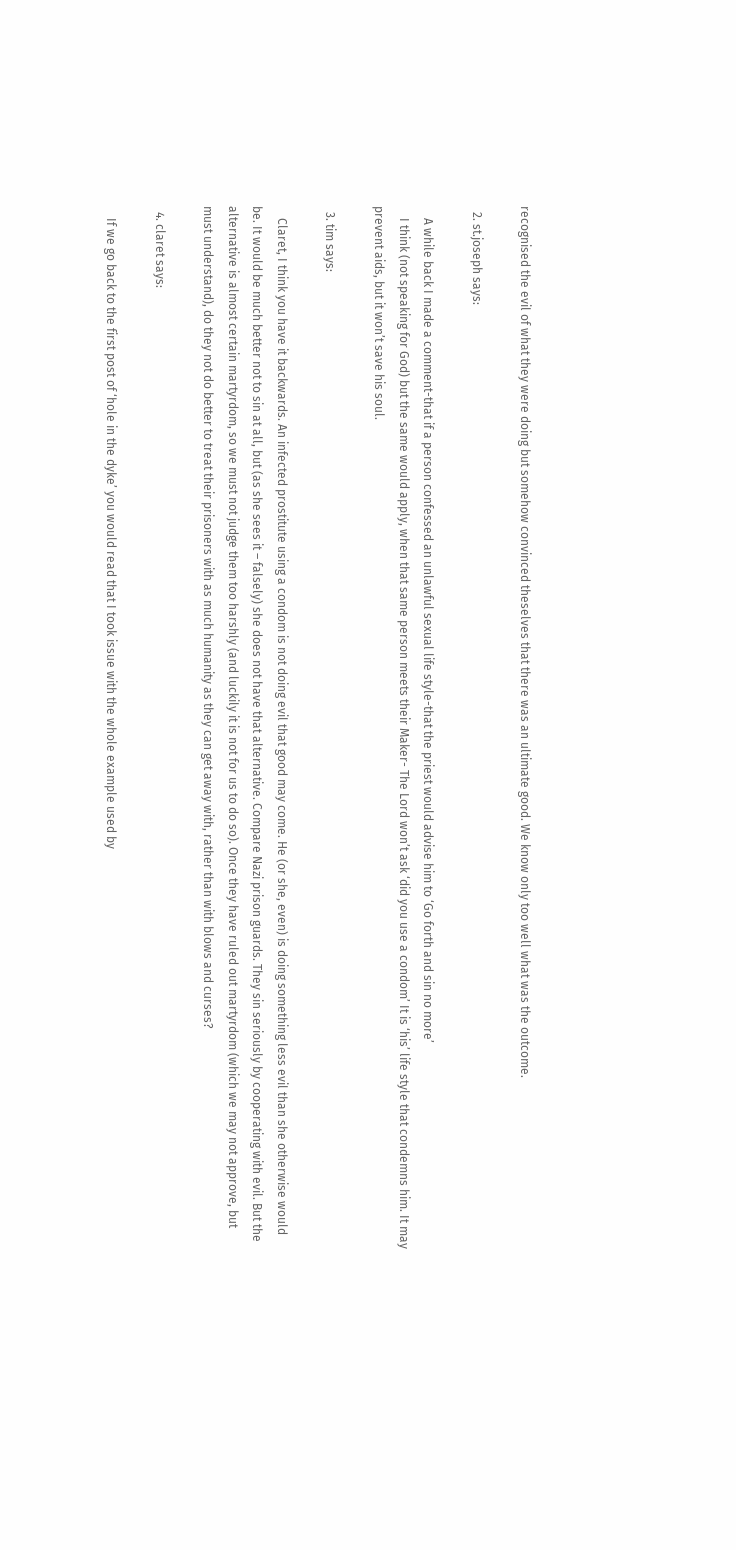recognised the evil of what they were doing but somehow convinced theselves that there was an ultimate good. We know only too well what was the outcome.

  2. st.joseph says:

    A while back I made a comment-that if a person confessed an unlawful sexual life style-that the priest would advise him to ‘Go forth and sin no more’
    I think (not speaking for God) but the same would apply, when that same person meets their Maker- The Lord won’t ask ‘did you use a condom’ It is ‘his’ life style that condemns him. It may prevent aids, but it won’t save his soul.

  3. tim says:

    Claret, I think you have it backwards. An infected prostitute using a condom is not doing evil that good may come. He (or she, even) is doing something less evil than she otherwise would be. It would be much better not to sin at all, but (as she sees it – falsely) she does not have that alternative. Compare Nazi prison guards. They sin seriously by cooperating with evil. But the alternative is almost certain martyrdom, so we must not judge them too harshly (and luckily it is not for us to do so). Once they have ruled out martyrdom (which we may not approve, but must understand), do they not do better to treat their prisoners with as much humanity as they can get away with, rather than with blows and curses?

  4. claret says:

    If we go back to the first post of ‘hole in the dyke’ you would read that I took issue with the whole example used by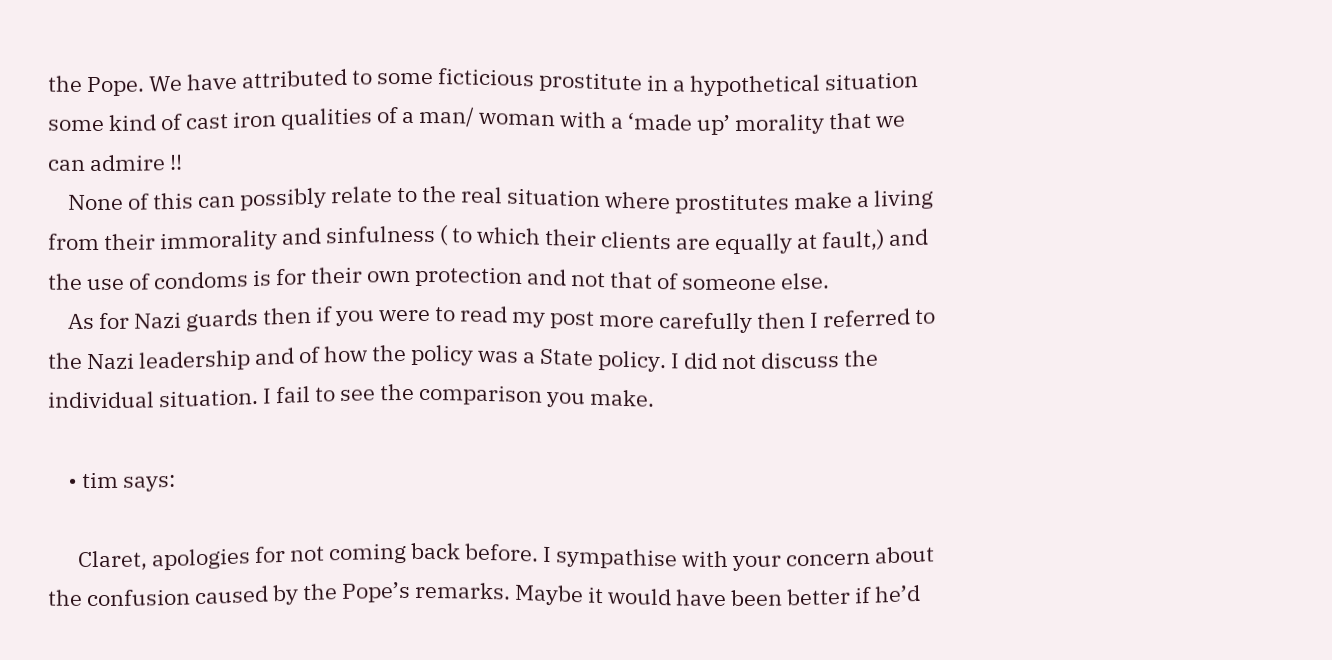the Pope. We have attributed to some ficticious prostitute in a hypothetical situation some kind of cast iron qualities of a man/ woman with a ‘made up’ morality that we can admire !!
    None of this can possibly relate to the real situation where prostitutes make a living from their immorality and sinfulness ( to which their clients are equally at fault,) and the use of condoms is for their own protection and not that of someone else.
    As for Nazi guards then if you were to read my post more carefully then I referred to the Nazi leadership and of how the policy was a State policy. I did not discuss the individual situation. I fail to see the comparison you make.

    • tim says:

      Claret, apologies for not coming back before. I sympathise with your concern about the confusion caused by the Pope’s remarks. Maybe it would have been better if he’d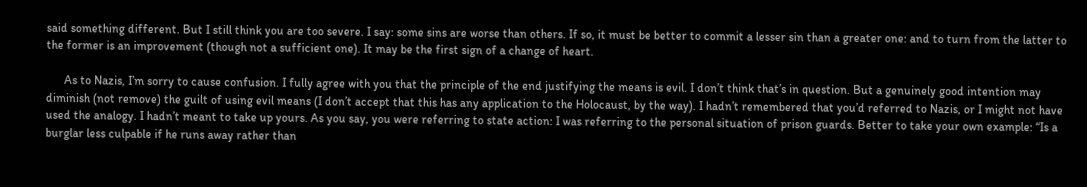said something different. But I still think you are too severe. I say: some sins are worse than others. If so, it must be better to commit a lesser sin than a greater one: and to turn from the latter to the former is an improvement (though not a sufficient one). It may be the first sign of a change of heart.

      As to Nazis, I’m sorry to cause confusion. I fully agree with you that the principle of the end justifying the means is evil. I don’t think that’s in question. But a genuinely good intention may diminish (not remove) the guilt of using evil means (I don’t accept that this has any application to the Holocaust, by the way). I hadn’t remembered that you’d referred to Nazis, or I might not have used the analogy. I hadn’t meant to take up yours. As you say, you were referring to state action: I was referring to the personal situation of prison guards. Better to take your own example: “Is a burglar less culpable if he runs away rather than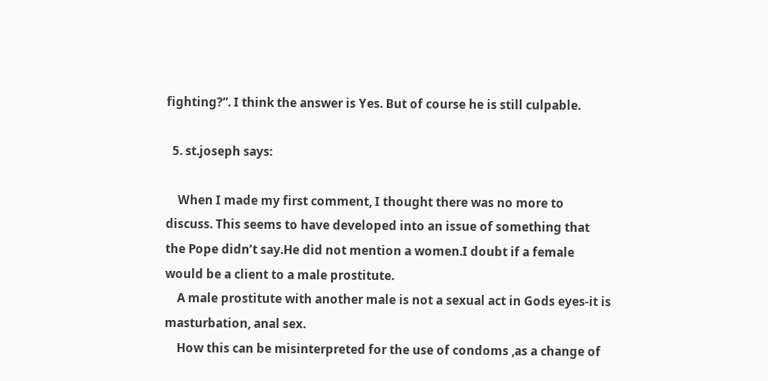fighting?”. I think the answer is Yes. But of course he is still culpable.

  5. st.joseph says:

    When I made my first comment, I thought there was no more to discuss. This seems to have developed into an issue of something that the Pope didn’t say.He did not mention a women.I doubt if a female would be a client to a male prostitute.
    A male prostitute with another male is not a sexual act in Gods eyes-it is masturbation, anal sex.
    How this can be misinterpreted for the use of condoms ,as a change of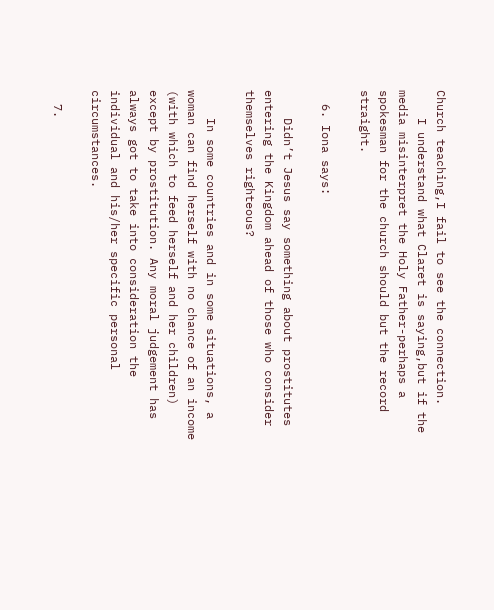Church teaching,I fail to see the connection.
    I understand what Claret is saying,but if the media misinterpret the Holy Father-perhaps a spokesman for the church should but the record straight.

  6. Iona says:

    Didn’t Jesus say something about prostitutes entering the Kingdom ahead of those who consider themselves righteous?

    In some countries and in some situations, a woman can find herself with no chance of an income (with which to feed herself and her children) except by prostitution. Any moral judgement has always got to take into consideration the individual and his/her specific personal circumstances.

  7.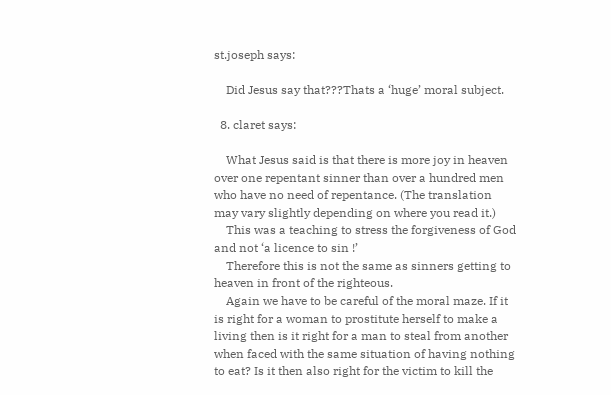st.joseph says:

    Did Jesus say that???Thats a ‘huge’ moral subject.

  8. claret says:

    What Jesus said is that there is more joy in heaven over one repentant sinner than over a hundred men who have no need of repentance. (The translation may vary slightly depending on where you read it.)
    This was a teaching to stress the forgiveness of God and not ‘a licence to sin !’
    Therefore this is not the same as sinners getting to heaven in front of the righteous.
    Again we have to be careful of the moral maze. If it is right for a woman to prostitute herself to make a living then is it right for a man to steal from another when faced with the same situation of having nothing to eat? Is it then also right for the victim to kill the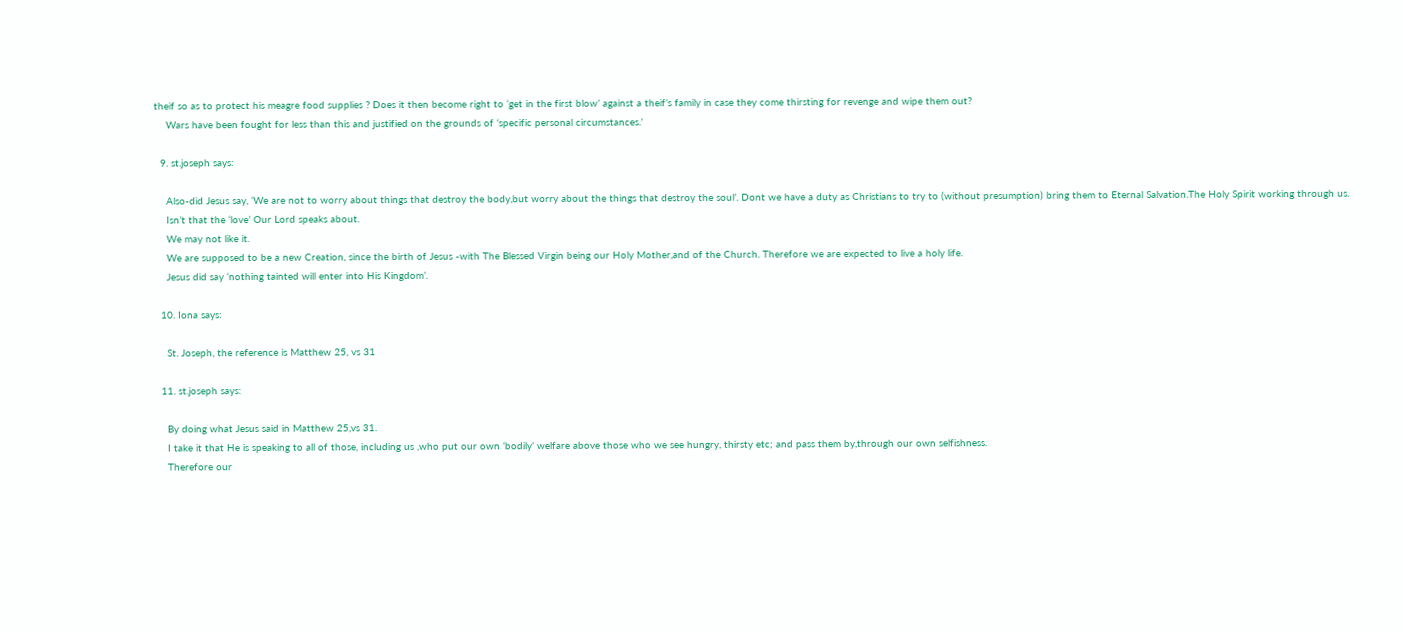theif so as to protect his meagre food supplies ? Does it then become right to ‘get in the first blow’ against a theif’s family in case they come thirsting for revenge and wipe them out?
    Wars have been fought for less than this and justified on the grounds of ‘specific personal circumstances.’

  9. st.joseph says:

    Also-did Jesus say, ‘We are not to worry about things that destroy the body,but worry about the things that destroy the soul’. Dont we have a duty as Christians to try to (without presumption) bring them to Eternal Salvation.The Holy Spirit working through us.
    Isn’t that the ‘love’ Our Lord speaks about.
    We may not like it.
    We are supposed to be a new Creation, since the birth of Jesus -with The Blessed Virgin being our Holy Mother,and of the Church. Therefore we are expected to live a holy life.
    Jesus did say ‘nothing tainted will enter into His Kingdom’.

  10. Iona says:

    St. Joseph, the reference is Matthew 25, vs 31

  11. st.joseph says:

    By doing what Jesus said in Matthew 25,vs 31.
    I take it that He is speaking to all of those, including us ,who put our own ‘bodily’ welfare above those who we see hungry, thirsty etc; and pass them by,through our own selfishness.
    Therefore our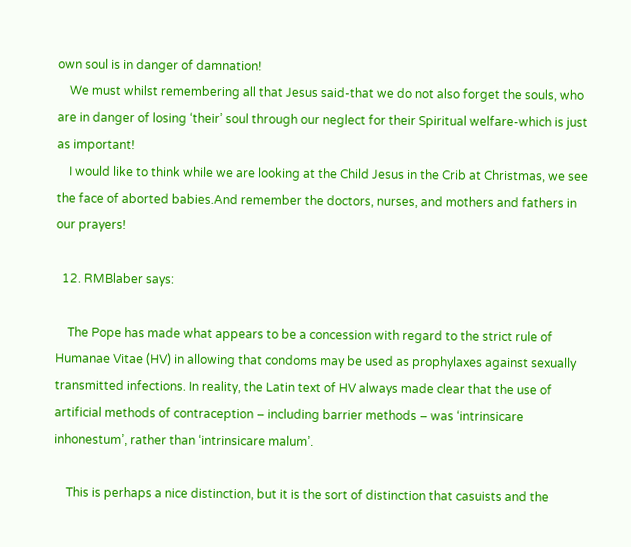own soul is in danger of damnation!
    We must whilst remembering all that Jesus said-that we do not also forget the souls, who are in danger of losing ‘their’ soul through our neglect for their Spiritual welfare-which is just as important!
    I would like to think while we are looking at the Child Jesus in the Crib at Christmas, we see the face of aborted babies.And remember the doctors, nurses, and mothers and fathers in our prayers!

  12. RMBlaber says:

    The Pope has made what appears to be a concession with regard to the strict rule of Humanae Vitae (HV) in allowing that condoms may be used as prophylaxes against sexually transmitted infections. In reality, the Latin text of HV always made clear that the use of artificial methods of contraception – including barrier methods – was ‘intrinsicare inhonestum’, rather than ‘intrinsicare malum’.

    This is perhaps a nice distinction, but it is the sort of distinction that casuists and the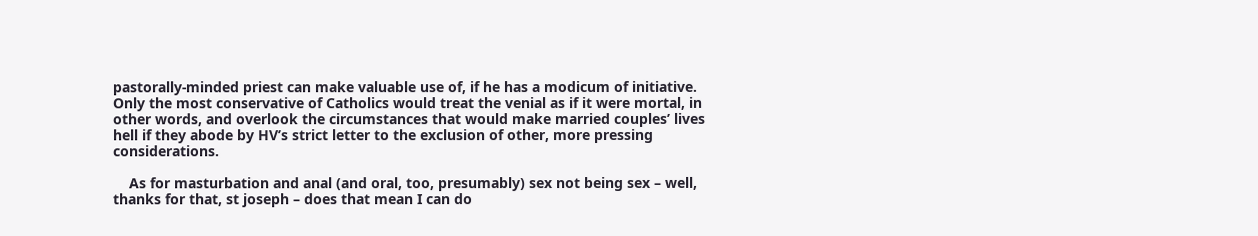pastorally-minded priest can make valuable use of, if he has a modicum of initiative. Only the most conservative of Catholics would treat the venial as if it were mortal, in other words, and overlook the circumstances that would make married couples’ lives hell if they abode by HV’s strict letter to the exclusion of other, more pressing considerations.

    As for masturbation and anal (and oral, too, presumably) sex not being sex – well, thanks for that, st joseph – does that mean I can do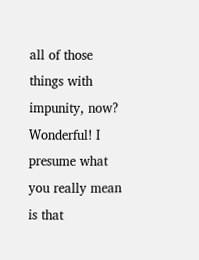all of those things with impunity, now? Wonderful! I presume what you really mean is that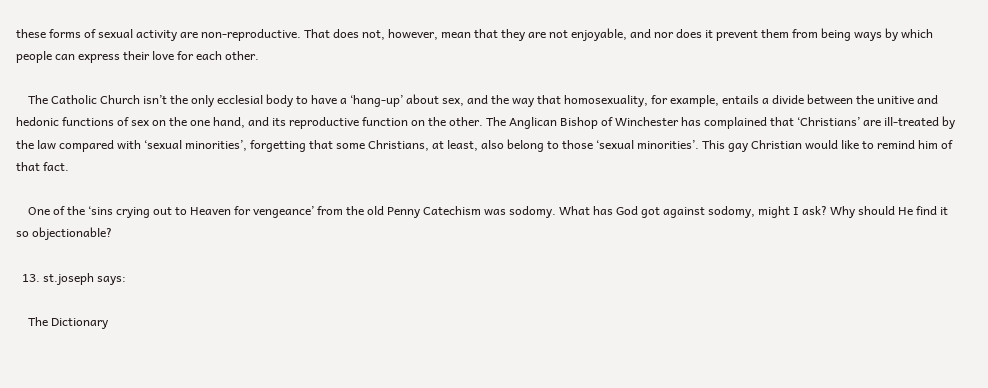these forms of sexual activity are non-reproductive. That does not, however, mean that they are not enjoyable, and nor does it prevent them from being ways by which people can express their love for each other.

    The Catholic Church isn’t the only ecclesial body to have a ‘hang-up’ about sex, and the way that homosexuality, for example, entails a divide between the unitive and hedonic functions of sex on the one hand, and its reproductive function on the other. The Anglican Bishop of Winchester has complained that ‘Christians’ are ill-treated by the law compared with ‘sexual minorities’, forgetting that some Christians, at least, also belong to those ‘sexual minorities’. This gay Christian would like to remind him of that fact.

    One of the ‘sins crying out to Heaven for vengeance’ from the old Penny Catechism was sodomy. What has God got against sodomy, might I ask? Why should He find it so objectionable?

  13. st.joseph says:

    The Dictionary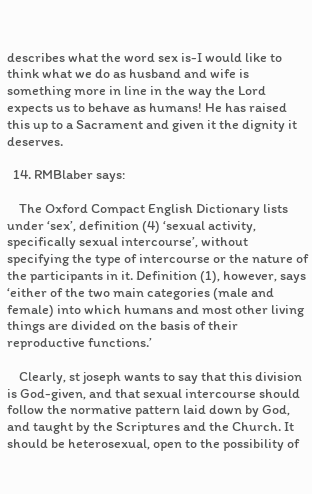describes what the word sex is-I would like to think what we do as husband and wife is something more in line in the way the Lord expects us to behave as humans! He has raised this up to a Sacrament and given it the dignity it deserves.

  14. RMBlaber says:

    The Oxford Compact English Dictionary lists under ‘sex’, definition (4) ‘sexual activity, specifically sexual intercourse’, without specifying the type of intercourse or the nature of the participants in it. Definition (1), however, says ‘either of the two main categories (male and female) into which humans and most other living things are divided on the basis of their reproductive functions.’

    Clearly, st joseph wants to say that this division is God-given, and that sexual intercourse should follow the normative pattern laid down by God, and taught by the Scriptures and the Church. It should be heterosexual, open to the possibility of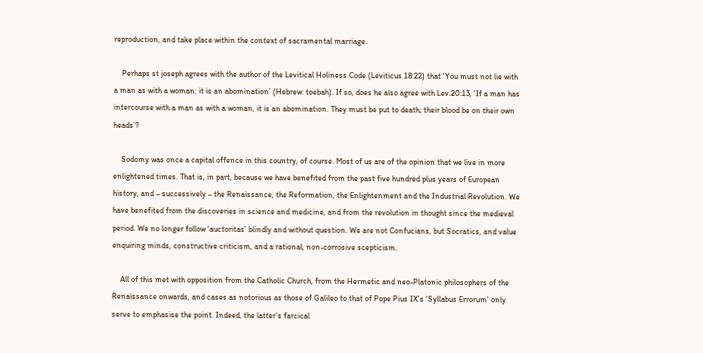reproduction, and take place within the context of sacramental marriage.

    Perhaps st joseph agrees with the author of the Levitical Holiness Code (Leviticus 18:22) that ‘You must not lie with a man as with a woman: it is an abomination’ (Hebrew: toebah). If so, does he also agree with Lev.20:13, ‘If a man has intercourse with a man as with a woman, it is an abomination. They must be put to death; their blood be on their own heads’?

    Sodomy was once a capital offence in this country, of course. Most of us are of the opinion that we live in more enlightened times. That is, in part, because we have benefited from the past five hundred plus years of European history, and – successively – the Renaissance, the Reformation, the Enlightenment and the Industrial Revolution. We have benefited from the discoveries in science and medicine, and from the revolution in thought since the medieval period. We no longer follow ‘auctoritas’ blindly and without question. We are not Confucians, but Socratics, and value enquiring minds, constructive criticism, and a rational, non-corrosive scepticism.

    All of this met with opposition from the Catholic Church, from the Hermetic and neo-Platonic philosophers of the Renaissance onwards, and cases as notorious as those of Galileo to that of Pope Pius IX’s ‘Syllabus Errorum’ only serve to emphasise the point. Indeed, the latter’s farcical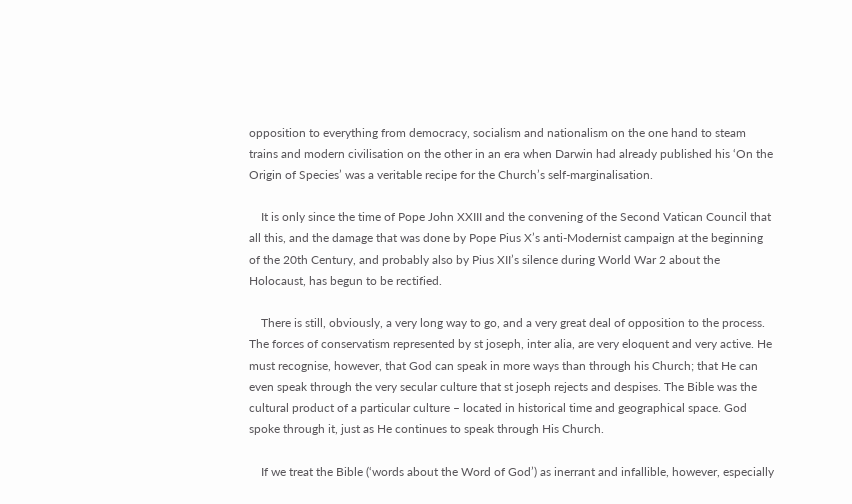opposition to everything from democracy, socialism and nationalism on the one hand to steam trains and modern civilisation on the other in an era when Darwin had already published his ‘On the Origin of Species’ was a veritable recipe for the Church’s self-marginalisation.

    It is only since the time of Pope John XXIII and the convening of the Second Vatican Council that all this, and the damage that was done by Pope Pius X’s anti-Modernist campaign at the beginning of the 20th Century, and probably also by Pius XII’s silence during World War 2 about the Holocaust, has begun to be rectified.

    There is still, obviously, a very long way to go, and a very great deal of opposition to the process. The forces of conservatism represented by st joseph, inter alia, are very eloquent and very active. He must recognise, however, that God can speak in more ways than through his Church; that He can even speak through the very secular culture that st joseph rejects and despises. The Bible was the cultural product of a particular culture – located in historical time and geographical space. God spoke through it, just as He continues to speak through His Church.

    If we treat the Bible (‘words about the Word of God’) as inerrant and infallible, however, especially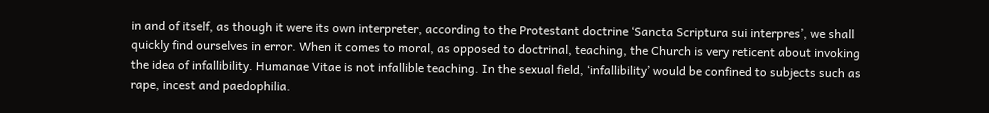in and of itself, as though it were its own interpreter, according to the Protestant doctrine ‘Sancta Scriptura sui interpres’, we shall quickly find ourselves in error. When it comes to moral, as opposed to doctrinal, teaching, the Church is very reticent about invoking the idea of infallibility. Humanae Vitae is not infallible teaching. In the sexual field, ‘infallibility’ would be confined to subjects such as rape, incest and paedophilia.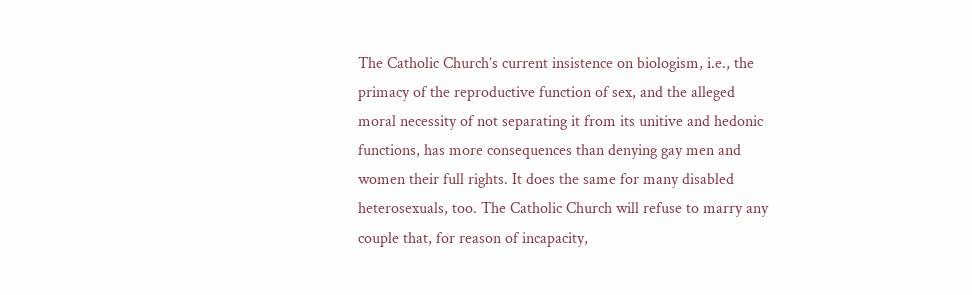The Catholic Church’s current insistence on biologism, i.e., the primacy of the reproductive function of sex, and the alleged moral necessity of not separating it from its unitive and hedonic functions, has more consequences than denying gay men and women their full rights. It does the same for many disabled heterosexuals, too. The Catholic Church will refuse to marry any couple that, for reason of incapacity,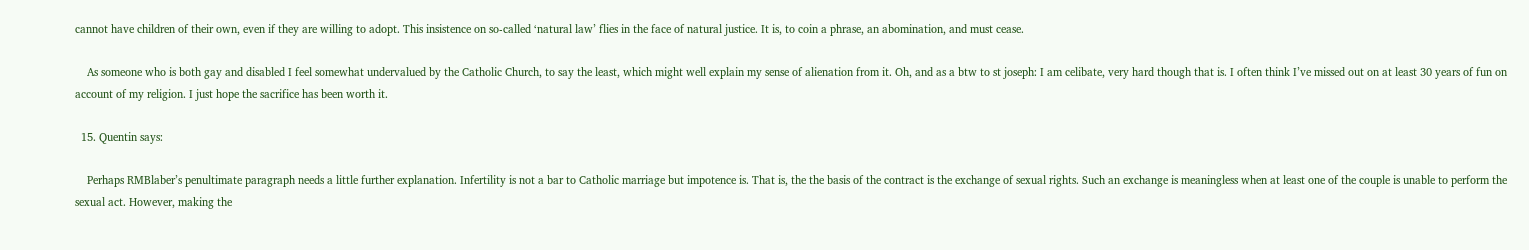cannot have children of their own, even if they are willing to adopt. This insistence on so-called ‘natural law’ flies in the face of natural justice. It is, to coin a phrase, an abomination, and must cease.

    As someone who is both gay and disabled I feel somewhat undervalued by the Catholic Church, to say the least, which might well explain my sense of alienation from it. Oh, and as a btw to st joseph: I am celibate, very hard though that is. I often think I’ve missed out on at least 30 years of fun on account of my religion. I just hope the sacrifice has been worth it.

  15. Quentin says:

    Perhaps RMBlaber’s penultimate paragraph needs a little further explanation. Infertility is not a bar to Catholic marriage but impotence is. That is, the the basis of the contract is the exchange of sexual rights. Such an exchange is meaningless when at least one of the couple is unable to perform the sexual act. However, making the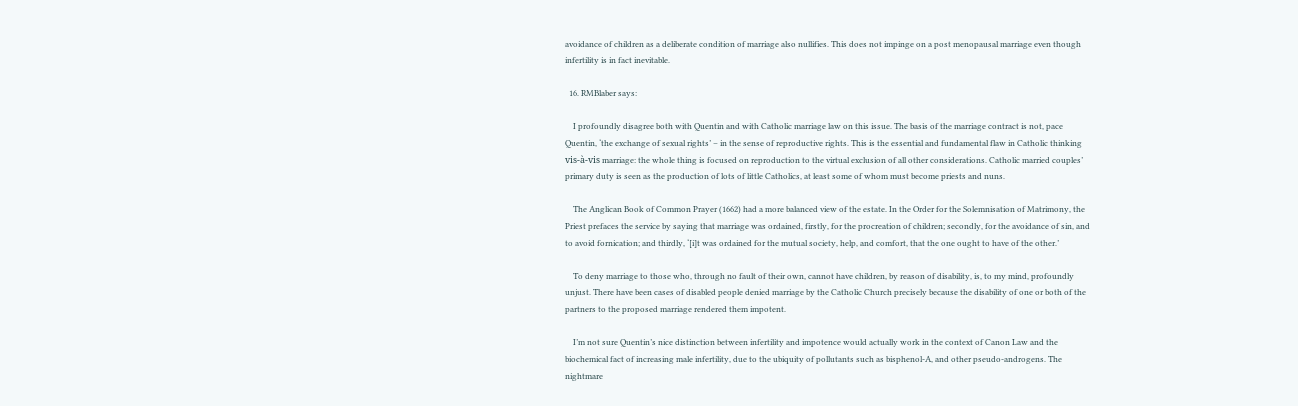avoidance of children as a deliberate condition of marriage also nullifies. This does not impinge on a post menopausal marriage even though infertility is in fact inevitable.

  16. RMBlaber says:

    I profoundly disagree both with Quentin and with Catholic marriage law on this issue. The basis of the marriage contract is not, pace Quentin, ‘the exchange of sexual rights’ – in the sense of reproductive rights. This is the essential and fundamental flaw in Catholic thinking vis-à-vis marriage: the whole thing is focused on reproduction to the virtual exclusion of all other considerations. Catholic married couples’ primary duty is seen as the production of lots of little Catholics, at least some of whom must become priests and nuns.

    The Anglican Book of Common Prayer (1662) had a more balanced view of the estate. In the Order for the Solemnisation of Matrimony, the Priest prefaces the service by saying that marriage was ordained, firstly, for the procreation of children; secondly, for the avoidance of sin, and to avoid fornication; and thirdly, ‘[i]t was ordained for the mutual society, help, and comfort, that the one ought to have of the other.’

    To deny marriage to those who, through no fault of their own, cannot have children, by reason of disability, is, to my mind, profoundly unjust. There have been cases of disabled people denied marriage by the Catholic Church precisely because the disability of one or both of the partners to the proposed marriage rendered them impotent.

    I’m not sure Quentin’s nice distinction between infertility and impotence would actually work in the context of Canon Law and the biochemical fact of increasing male infertility, due to the ubiquity of pollutants such as bisphenol-A, and other pseudo-androgens. The nightmare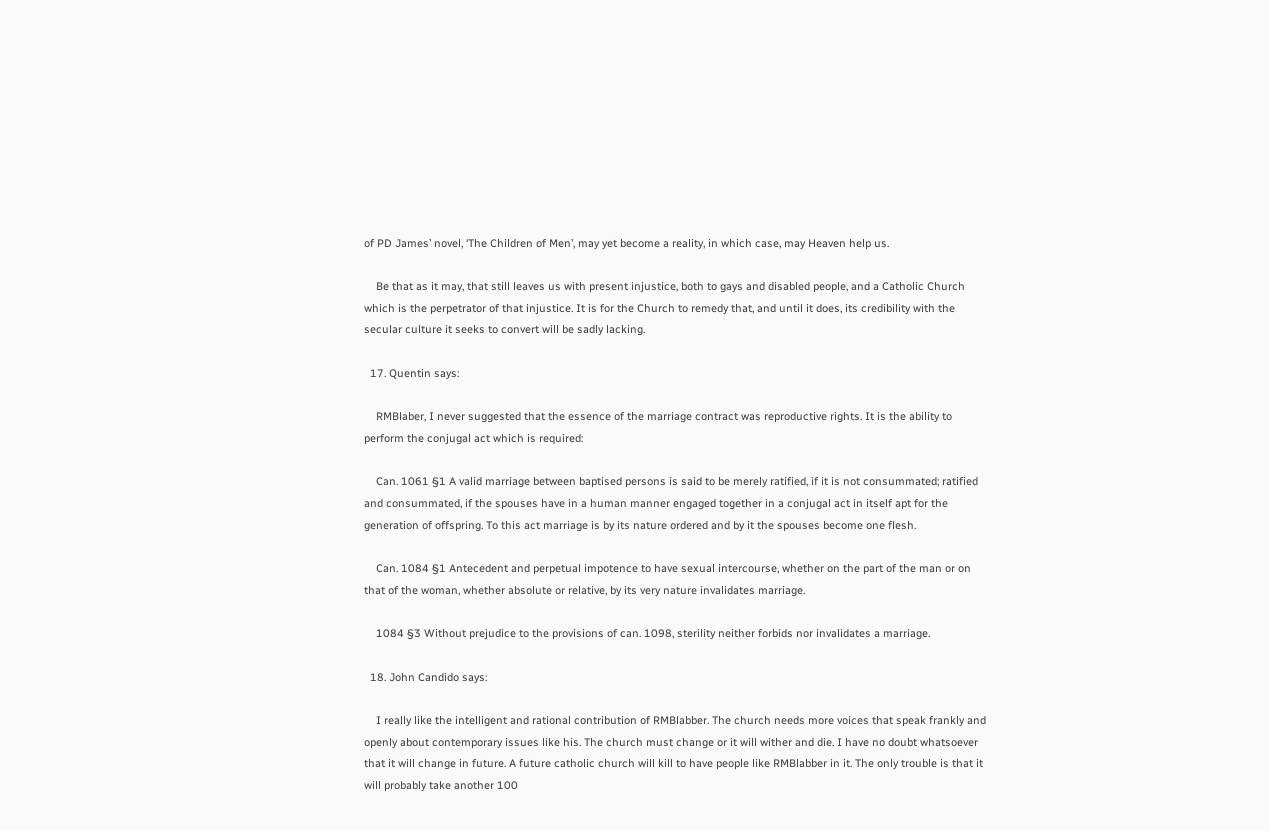of PD James’ novel, ‘The Children of Men’, may yet become a reality, in which case, may Heaven help us.

    Be that as it may, that still leaves us with present injustice, both to gays and disabled people, and a Catholic Church which is the perpetrator of that injustice. It is for the Church to remedy that, and until it does, its credibility with the secular culture it seeks to convert will be sadly lacking.

  17. Quentin says:

    RMBlaber, I never suggested that the essence of the marriage contract was reproductive rights. It is the ability to perform the conjugal act which is required:

    Can. 1061 §1 A valid marriage between baptised persons is said to be merely ratified, if it is not consummated; ratified and consummated, if the spouses have in a human manner engaged together in a conjugal act in itself apt for the generation of offspring. To this act marriage is by its nature ordered and by it the spouses become one flesh.

    Can. 1084 §1 Antecedent and perpetual impotence to have sexual intercourse, whether on the part of the man or on that of the woman, whether absolute or relative, by its very nature invalidates marriage.

    1084 §3 Without prejudice to the provisions of can. 1098, sterility neither forbids nor invalidates a marriage.

  18. John Candido says:

    I really like the intelligent and rational contribution of RMBlabber. The church needs more voices that speak frankly and openly about contemporary issues like his. The church must change or it will wither and die. I have no doubt whatsoever that it will change in future. A future catholic church will kill to have people like RMBlabber in it. The only trouble is that it will probably take another 100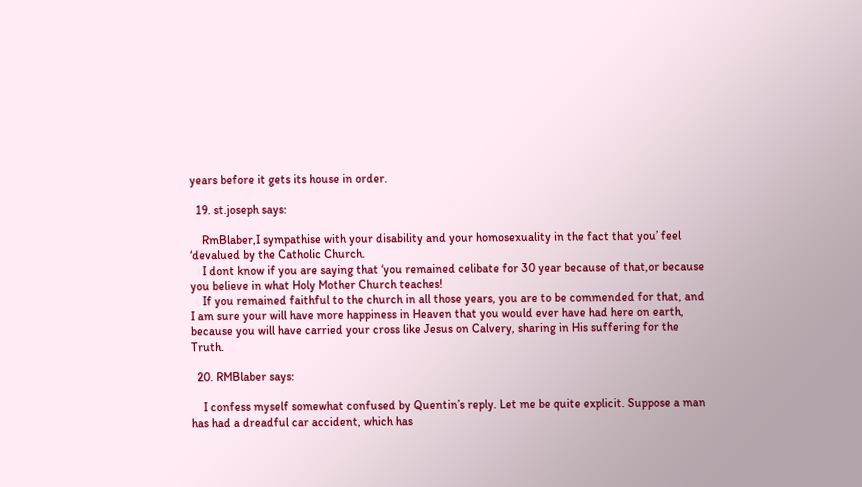years before it gets its house in order.

  19. st.joseph says:

    RmBlaber,I sympathise with your disability and your homosexuality in the fact that you’ feel ‘devalued by the Catholic Church.
    I dont know if you are saying that ‘you remained celibate for 30 year because of that,or because you believe in what Holy Mother Church teaches!
    If you remained faithful to the church in all those years, you are to be commended for that, and I am sure your will have more happiness in Heaven that you would ever have had here on earth, because you will have carried your cross like Jesus on Calvery, sharing in His suffering for the Truth.

  20. RMBlaber says:

    I confess myself somewhat confused by Quentin’s reply. Let me be quite explicit. Suppose a man has had a dreadful car accident, which has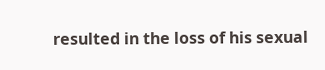resulted in the loss of his sexual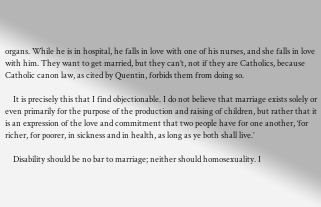organs. While he is in hospital, he falls in love with one of his nurses, and she falls in love with him. They want to get married, but they can’t, not if they are Catholics, because Catholic canon law, as cited by Quentin, forbids them from doing so.

    It is precisely this that I find objectionable. I do not believe that marriage exists solely or even primarily for the purpose of the production and raising of children, but rather that it is an expression of the love and commitment that two people have for one another, ‘for richer, for poorer, in sickness and in health, as long as ye both shall live.’

    Disability should be no bar to marriage; neither should homosexuality. I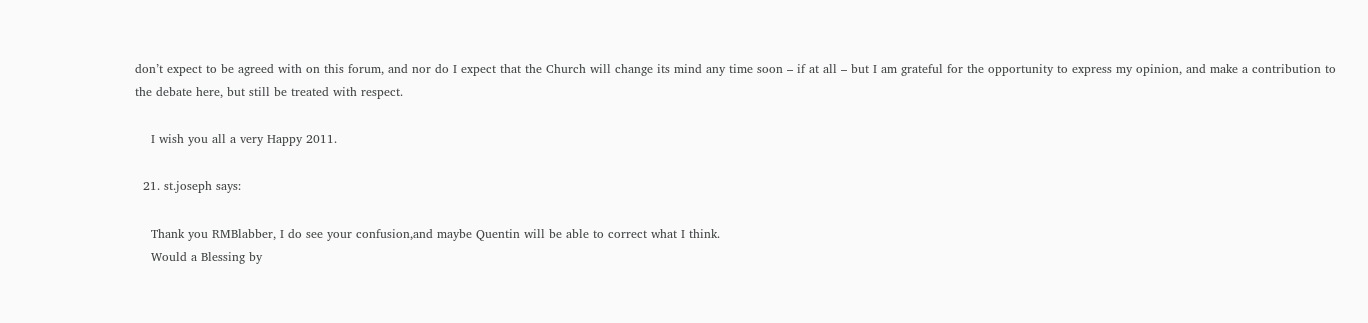don’t expect to be agreed with on this forum, and nor do I expect that the Church will change its mind any time soon – if at all – but I am grateful for the opportunity to express my opinion, and make a contribution to the debate here, but still be treated with respect.

    I wish you all a very Happy 2011.

  21. st.joseph says:

    Thank you RMBlabber, I do see your confusion,and maybe Quentin will be able to correct what I think.
    Would a Blessing by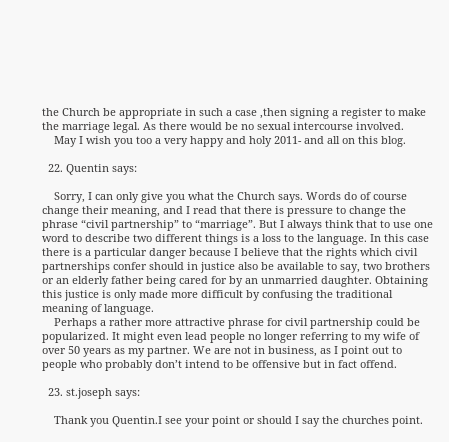the Church be appropriate in such a case ,then signing a register to make the marriage legal. As there would be no sexual intercourse involved.
    May I wish you too a very happy and holy 2011- and all on this blog.

  22. Quentin says:

    Sorry, I can only give you what the Church says. Words do of course change their meaning, and I read that there is pressure to change the phrase “civil partnership” to “marriage”. But I always think that to use one word to describe two different things is a loss to the language. In this case there is a particular danger because I believe that the rights which civil partnerships confer should in justice also be available to say, two brothers or an elderly father being cared for by an unmarried daughter. Obtaining this justice is only made more difficult by confusing the traditional meaning of language.
    Perhaps a rather more attractive phrase for civil partnership could be popularized. It might even lead people no longer referring to my wife of over 50 years as my partner. We are not in business, as I point out to people who probably don’t intend to be offensive but in fact offend.

  23. st.joseph says:

    Thank you Quentin.I see your point or should I say the churches point.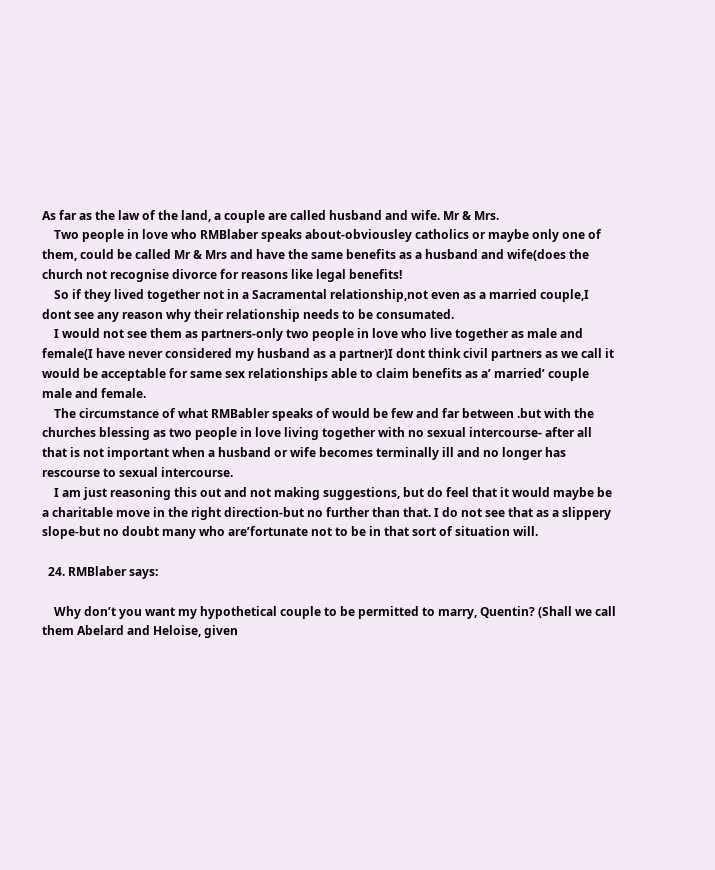As far as the law of the land, a couple are called husband and wife. Mr & Mrs.
    Two people in love who RMBlaber speaks about-obviousley catholics or maybe only one of them, could be called Mr & Mrs and have the same benefits as a husband and wife(does the church not recognise divorce for reasons like legal benefits!
    So if they lived together not in a Sacramental relationship,not even as a married couple,I dont see any reason why their relationship needs to be consumated.
    I would not see them as partners-only two people in love who live together as male and female(I have never considered my husband as a partner)I dont think civil partners as we call it would be acceptable for same sex relationships able to claim benefits as a’ married’ couple male and female.
    The circumstance of what RMBabler speaks of would be few and far between .but with the churches blessing as two people in love living together with no sexual intercourse- after all that is not important when a husband or wife becomes terminally ill and no longer has rescourse to sexual intercourse.
    I am just reasoning this out and not making suggestions, but do feel that it would maybe be a charitable move in the right direction-but no further than that. I do not see that as a slippery slope-but no doubt many who are’fortunate not to be in that sort of situation will.

  24. RMBlaber says:

    Why don’t you want my hypothetical couple to be permitted to marry, Quentin? (Shall we call them Abelard and Heloise, given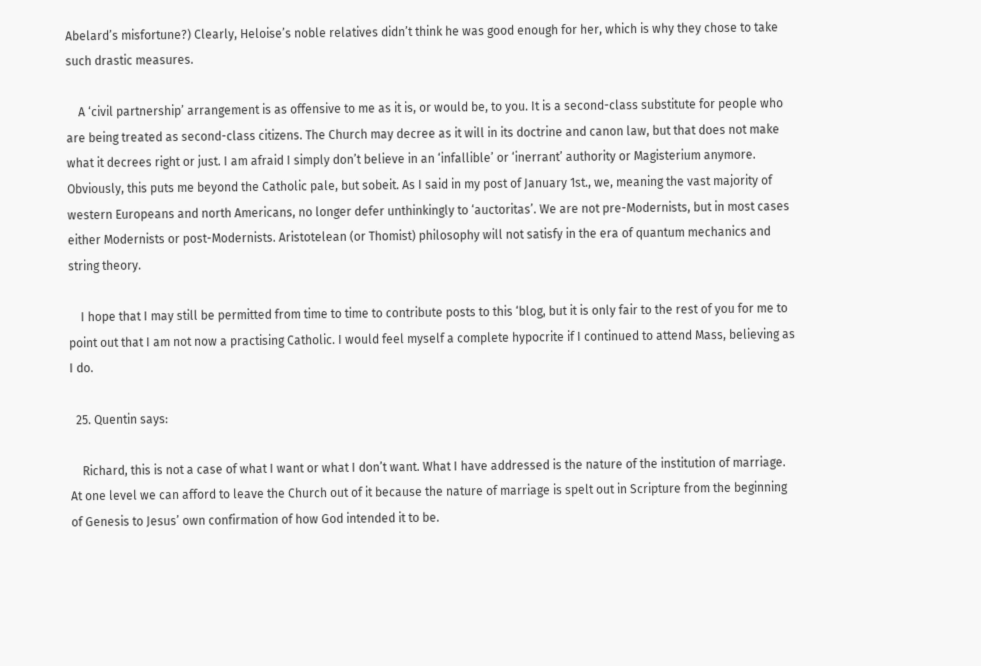Abelard’s misfortune?) Clearly, Heloise’s noble relatives didn’t think he was good enough for her, which is why they chose to take such drastic measures.

    A ‘civil partnership’ arrangement is as offensive to me as it is, or would be, to you. It is a second-class substitute for people who are being treated as second-class citizens. The Church may decree as it will in its doctrine and canon law, but that does not make what it decrees right or just. I am afraid I simply don’t believe in an ‘infallible’ or ‘inerrant’ authority or Magisterium anymore. Obviously, this puts me beyond the Catholic pale, but sobeit. As I said in my post of January 1st., we, meaning the vast majority of western Europeans and north Americans, no longer defer unthinkingly to ‘auctoritas’. We are not pre-Modernists, but in most cases either Modernists or post-Modernists. Aristotelean (or Thomist) philosophy will not satisfy in the era of quantum mechanics and string theory.

    I hope that I may still be permitted from time to time to contribute posts to this ‘blog, but it is only fair to the rest of you for me to point out that I am not now a practising Catholic. I would feel myself a complete hypocrite if I continued to attend Mass, believing as I do.

  25. Quentin says:

    Richard, this is not a case of what I want or what I don’t want. What I have addressed is the nature of the institution of marriage. At one level we can afford to leave the Church out of it because the nature of marriage is spelt out in Scripture from the beginning of Genesis to Jesus’ own confirmation of how God intended it to be.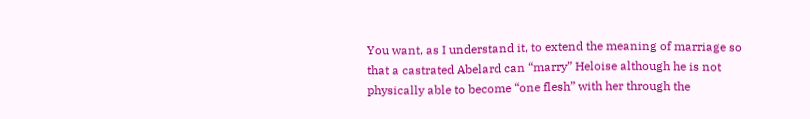You want, as I understand it, to extend the meaning of marriage so that a castrated Abelard can “marry” Heloise although he is not physically able to become “one flesh” with her through the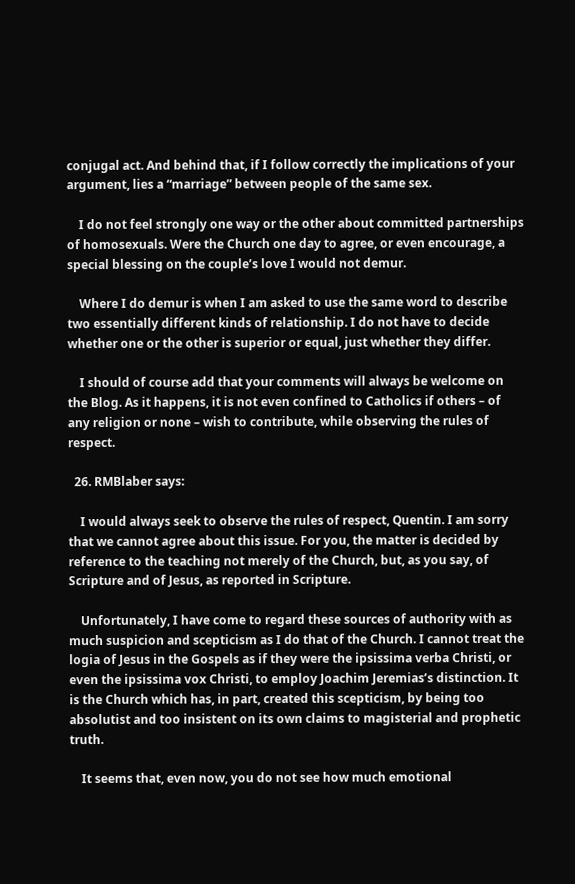conjugal act. And behind that, if I follow correctly the implications of your argument, lies a “marriage” between people of the same sex.

    I do not feel strongly one way or the other about committed partnerships of homosexuals. Were the Church one day to agree, or even encourage, a special blessing on the couple’s love I would not demur.

    Where I do demur is when I am asked to use the same word to describe two essentially different kinds of relationship. I do not have to decide whether one or the other is superior or equal, just whether they differ.

    I should of course add that your comments will always be welcome on the Blog. As it happens, it is not even confined to Catholics if others – of any religion or none – wish to contribute, while observing the rules of respect.

  26. RMBlaber says:

    I would always seek to observe the rules of respect, Quentin. I am sorry that we cannot agree about this issue. For you, the matter is decided by reference to the teaching not merely of the Church, but, as you say, of Scripture and of Jesus, as reported in Scripture.

    Unfortunately, I have come to regard these sources of authority with as much suspicion and scepticism as I do that of the Church. I cannot treat the logia of Jesus in the Gospels as if they were the ipsissima verba Christi, or even the ipsissima vox Christi, to employ Joachim Jeremias’s distinction. It is the Church which has, in part, created this scepticism, by being too absolutist and too insistent on its own claims to magisterial and prophetic truth.

    It seems that, even now, you do not see how much emotional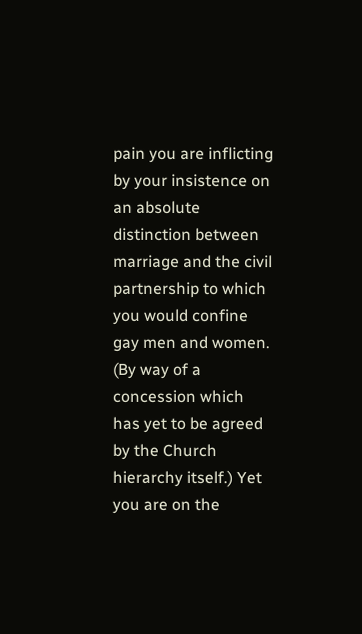pain you are inflicting by your insistence on an absolute distinction between marriage and the civil partnership to which you would confine gay men and women. (By way of a concession which has yet to be agreed by the Church hierarchy itself.) Yet you are on the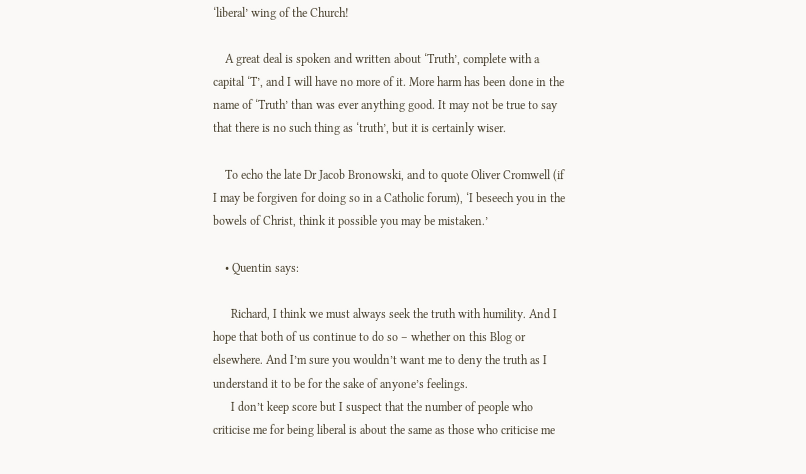‘liberal’ wing of the Church!

    A great deal is spoken and written about ‘Truth’, complete with a capital ‘T’, and I will have no more of it. More harm has been done in the name of ‘Truth’ than was ever anything good. It may not be true to say that there is no such thing as ‘truth’, but it is certainly wiser.

    To echo the late Dr Jacob Bronowski, and to quote Oliver Cromwell (if I may be forgiven for doing so in a Catholic forum), ‘I beseech you in the bowels of Christ, think it possible you may be mistaken.’

    • Quentin says:

      Richard, I think we must always seek the truth with humility. And I hope that both of us continue to do so – whether on this Blog or elsewhere. And I’m sure you wouldn’t want me to deny the truth as I understand it to be for the sake of anyone’s feelings.
      I don’t keep score but I suspect that the number of people who criticise me for being liberal is about the same as those who criticise me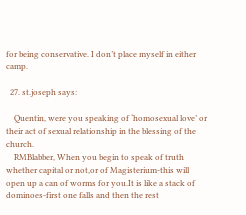for being conservative. I don’t place myself in either camp.

  27. st.joseph says:

    Quentin, were you speaking of ‘homosexual love’ or their act of sexual relationship in the blessing of the church.
    RMBlabber, When you begin to speak of truth whether capital or not,or of Magisterium-this will open up a can of worms for you.It is like a stack of dominoes-first one falls and then the rest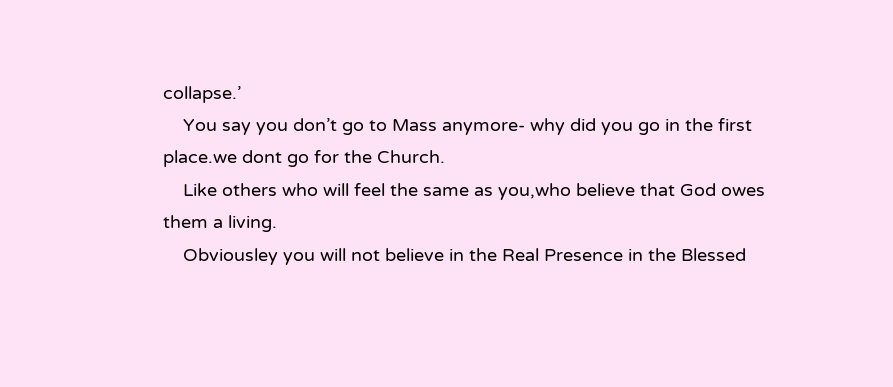collapse.’
    You say you don’t go to Mass anymore- why did you go in the first place.we dont go for the Church.
    Like others who will feel the same as you,who believe that God owes them a living.
    Obviousley you will not believe in the Real Presence in the Blessed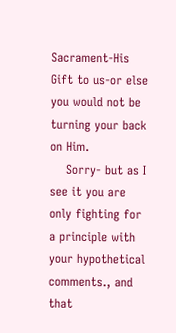Sacrament-His Gift to us-or else you would not be turning your back on Him.
    Sorry- but as I see it you are only fighting for a principle with your hypothetical comments., and that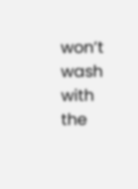won’t wash with the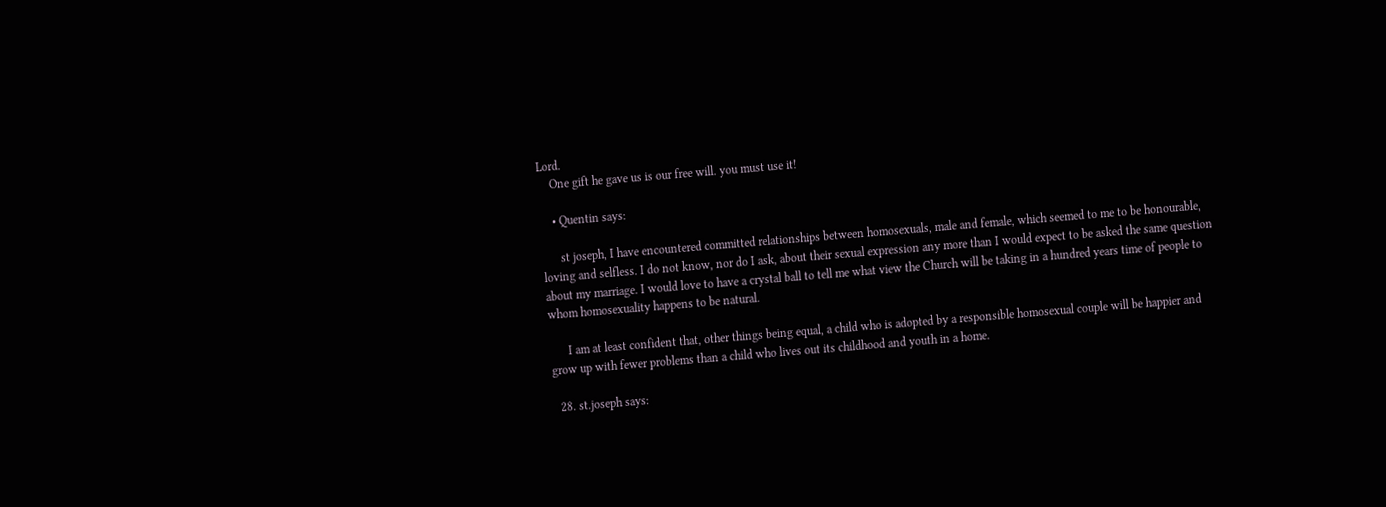Lord.
    One gift he gave us is our free will. you must use it!

    • Quentin says:

      st joseph, I have encountered committed relationships between homosexuals, male and female, which seemed to me to be honourable, loving and selfless. I do not know, nor do I ask, about their sexual expression any more than I would expect to be asked the same question about my marriage. I would love to have a crystal ball to tell me what view the Church will be taking in a hundred years time of people to whom homosexuality happens to be natural.

      I am at least confident that, other things being equal, a child who is adopted by a responsible homosexual couple will be happier and grow up with fewer problems than a child who lives out its childhood and youth in a home.

  28. st.joseph says: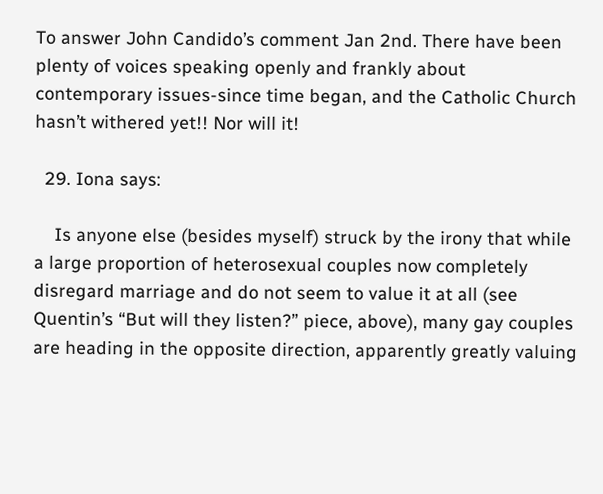To answer John Candido’s comment Jan 2nd. There have been plenty of voices speaking openly and frankly about contemporary issues-since time began, and the Catholic Church hasn’t withered yet!! Nor will it!

  29. Iona says:

    Is anyone else (besides myself) struck by the irony that while a large proportion of heterosexual couples now completely disregard marriage and do not seem to value it at all (see Quentin’s “But will they listen?” piece, above), many gay couples are heading in the opposite direction, apparently greatly valuing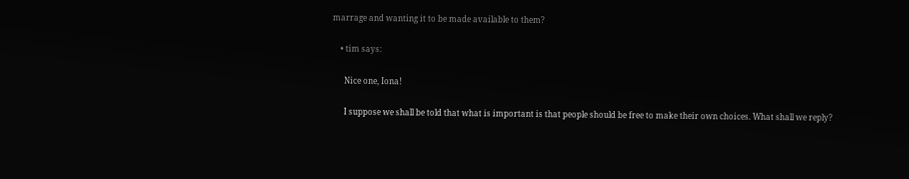marrage and wanting it to be made available to them?

    • tim says:

      Nice one, Iona!

      I suppose we shall be told that what is important is that people should be free to make their own choices. What shall we reply?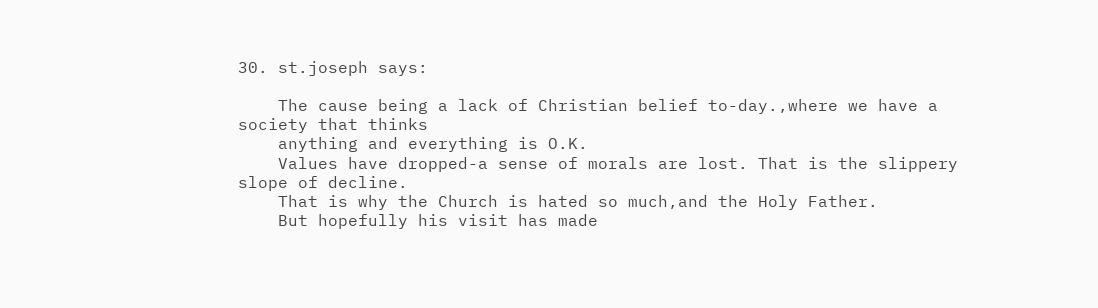30. st.joseph says:

    The cause being a lack of Christian belief to-day.,where we have a society that thinks
    anything and everything is O.K.
    Values have dropped-a sense of morals are lost. That is the slippery slope of decline.
    That is why the Church is hated so much,and the Holy Father.
    But hopefully his visit has made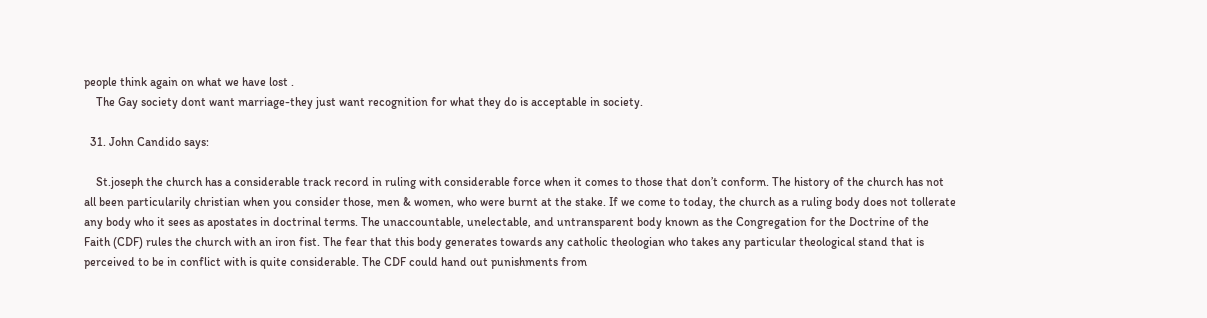people think again on what we have lost .
    The Gay society dont want marriage-they just want recognition for what they do is acceptable in society.

  31. John Candido says:

    St.joseph the church has a considerable track record in ruling with considerable force when it comes to those that don’t conform. The history of the church has not all been particularily christian when you consider those, men & women, who were burnt at the stake. If we come to today, the church as a ruling body does not tollerate any body who it sees as apostates in doctrinal terms. The unaccountable, unelectable, and untransparent body known as the Congregation for the Doctrine of the Faith (CDF) rules the church with an iron fist. The fear that this body generates towards any catholic theologian who takes any particular theological stand that is perceived to be in conflict with is quite considerable. The CDF could hand out punishments from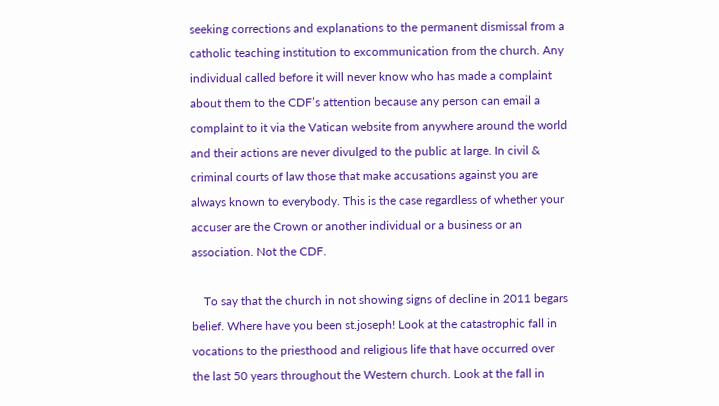seeking corrections and explanations to the permanent dismissal from a catholic teaching institution to excommunication from the church. Any individual called before it will never know who has made a complaint about them to the CDF’s attention because any person can email a complaint to it via the Vatican website from anywhere around the world and their actions are never divulged to the public at large. In civil & criminal courts of law those that make accusations against you are always known to everybody. This is the case regardless of whether your accuser are the Crown or another individual or a business or an association. Not the CDF.

    To say that the church in not showing signs of decline in 2011 begars belief. Where have you been st.joseph! Look at the catastrophic fall in vocations to the priesthood and religious life that have occurred over the last 50 years throughout the Western church. Look at the fall in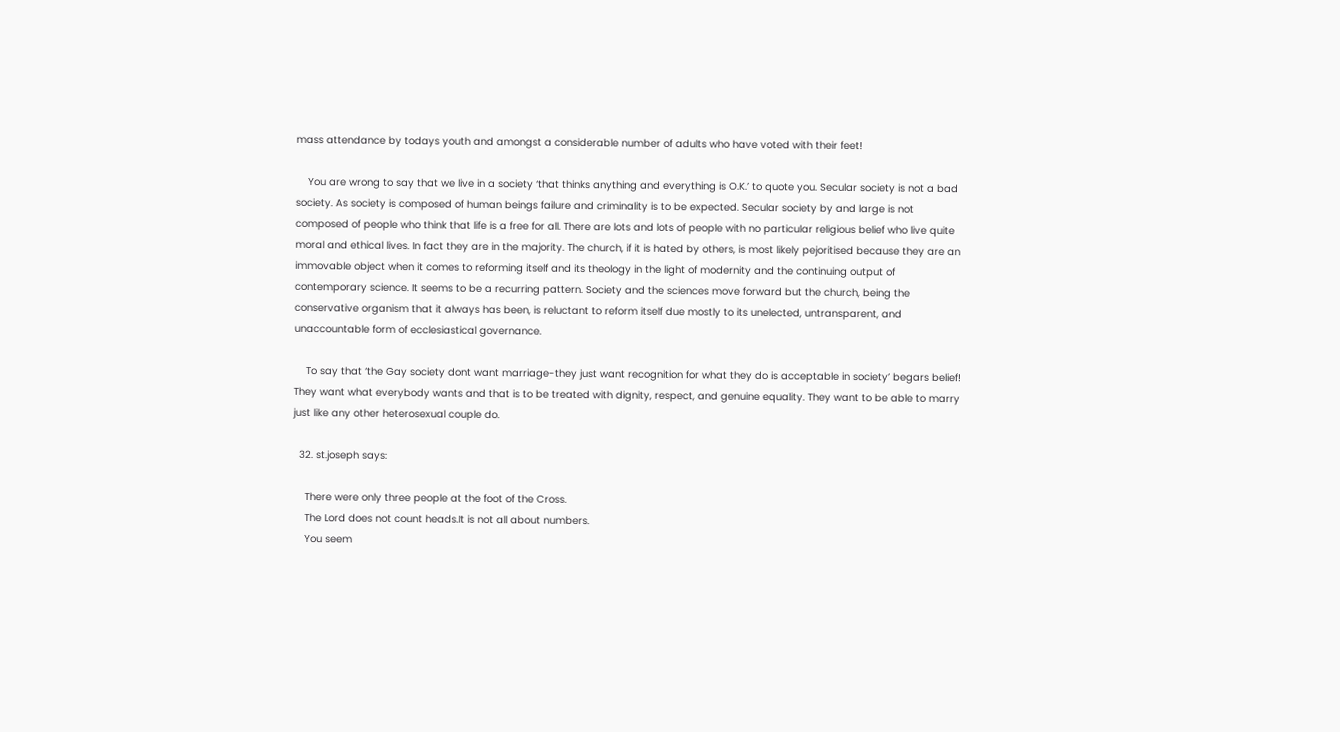mass attendance by todays youth and amongst a considerable number of adults who have voted with their feet!

    You are wrong to say that we live in a society ‘that thinks anything and everything is O.K.’ to quote you. Secular society is not a bad society. As society is composed of human beings failure and criminality is to be expected. Secular society by and large is not composed of people who think that life is a free for all. There are lots and lots of people with no particular religious belief who live quite moral and ethical lives. In fact they are in the majority. The church, if it is hated by others, is most likely pejoritised because they are an immovable object when it comes to reforming itself and its theology in the light of modernity and the continuing output of contemporary science. It seems to be a recurring pattern. Society and the sciences move forward but the church, being the conservative organism that it always has been, is reluctant to reform itself due mostly to its unelected, untransparent, and unaccountable form of ecclesiastical governance.

    To say that ‘the Gay society dont want marriage-they just want recognition for what they do is acceptable in society’ begars belief! They want what everybody wants and that is to be treated with dignity, respect, and genuine equality. They want to be able to marry just like any other heterosexual couple do.

  32. st.joseph says:

    There were only three people at the foot of the Cross.
    The Lord does not count heads.It is not all about numbers.
    You seem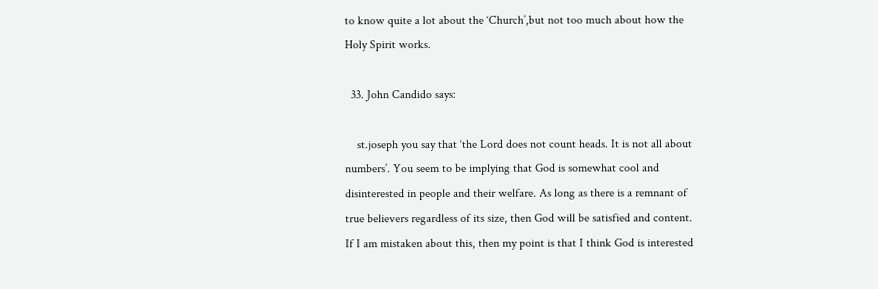to know quite a lot about the ‘Church’,but not too much about how the Holy Spirit works.

  33. John Candido says:

    st.joseph you say that ‘the Lord does not count heads. It is not all about numbers’. You seem to be implying that God is somewhat cool and disinterested in people and their welfare. As long as there is a remnant of true believers regardless of its size, then God will be satisfied and content. If I am mistaken about this, then my point is that I think God is interested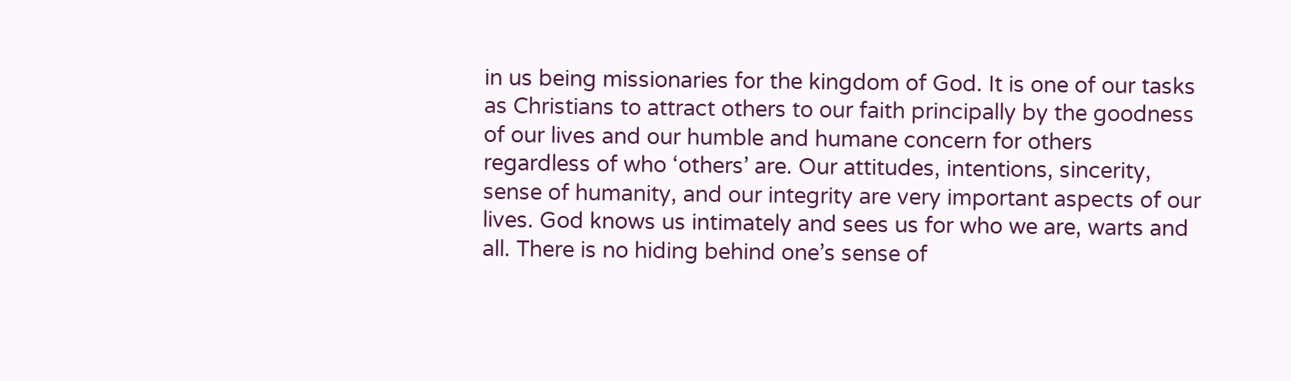in us being missionaries for the kingdom of God. It is one of our tasks as Christians to attract others to our faith principally by the goodness of our lives and our humble and humane concern for others regardless of who ‘others’ are. Our attitudes, intentions, sincerity, sense of humanity, and our integrity are very important aspects of our lives. God knows us intimately and sees us for who we are, warts and all. There is no hiding behind one’s sense of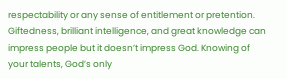respectability or any sense of entitlement or pretention. Giftedness, brilliant intelligence, and great knowledge can impress people but it doesn’t impress God. Knowing of your talents, God’s only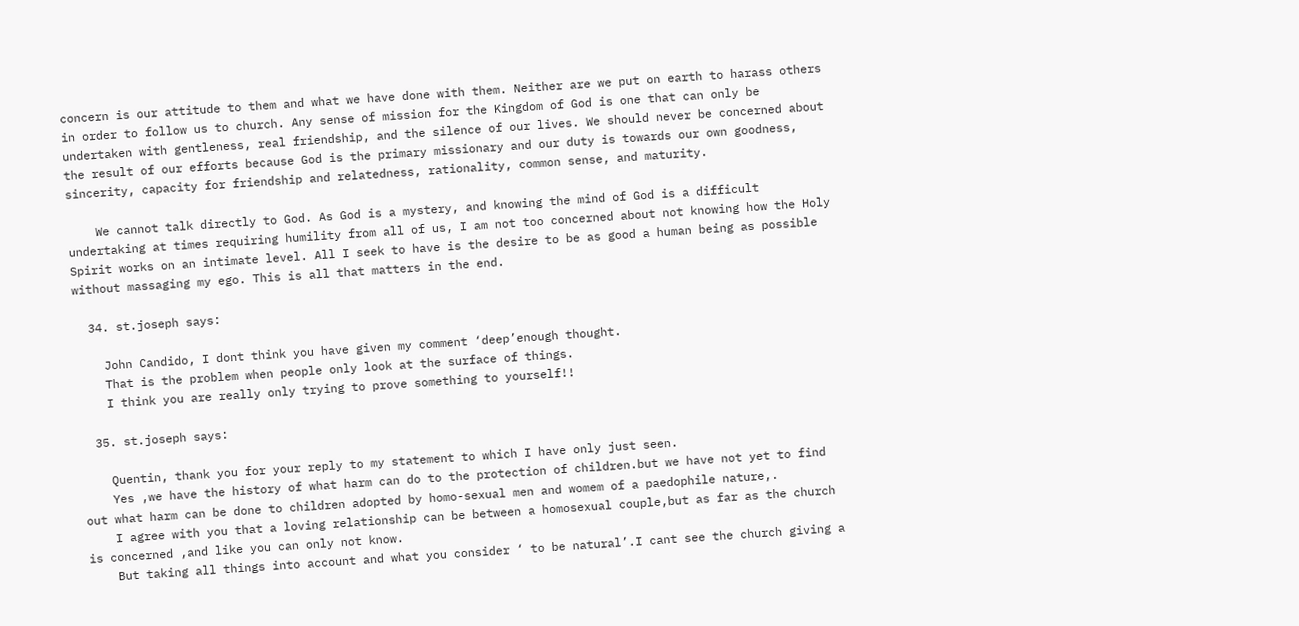concern is our attitude to them and what we have done with them. Neither are we put on earth to harass others in order to follow us to church. Any sense of mission for the Kingdom of God is one that can only be undertaken with gentleness, real friendship, and the silence of our lives. We should never be concerned about the result of our efforts because God is the primary missionary and our duty is towards our own goodness, sincerity, capacity for friendship and relatedness, rationality, common sense, and maturity.

    We cannot talk directly to God. As God is a mystery, and knowing the mind of God is a difficult undertaking at times requiring humility from all of us, I am not too concerned about not knowing how the Holy Spirit works on an intimate level. All I seek to have is the desire to be as good a human being as possible without massaging my ego. This is all that matters in the end.

  34. st.joseph says:

    John Candido, I dont think you have given my comment ‘deep’enough thought.
    That is the problem when people only look at the surface of things.
    I think you are really only trying to prove something to yourself!!

  35. st.joseph says:

    Quentin, thank you for your reply to my statement to which I have only just seen.
    Yes ,we have the history of what harm can do to the protection of children.but we have not yet to find out what harm can be done to children adopted by homo-sexual men and womem of a paedophile nature,.
    I agree with you that a loving relationship can be between a homosexual couple,but as far as the church is concerned ,and like you can only not know.
    But taking all things into account and what you consider ‘ to be natural’.I cant see the church giving a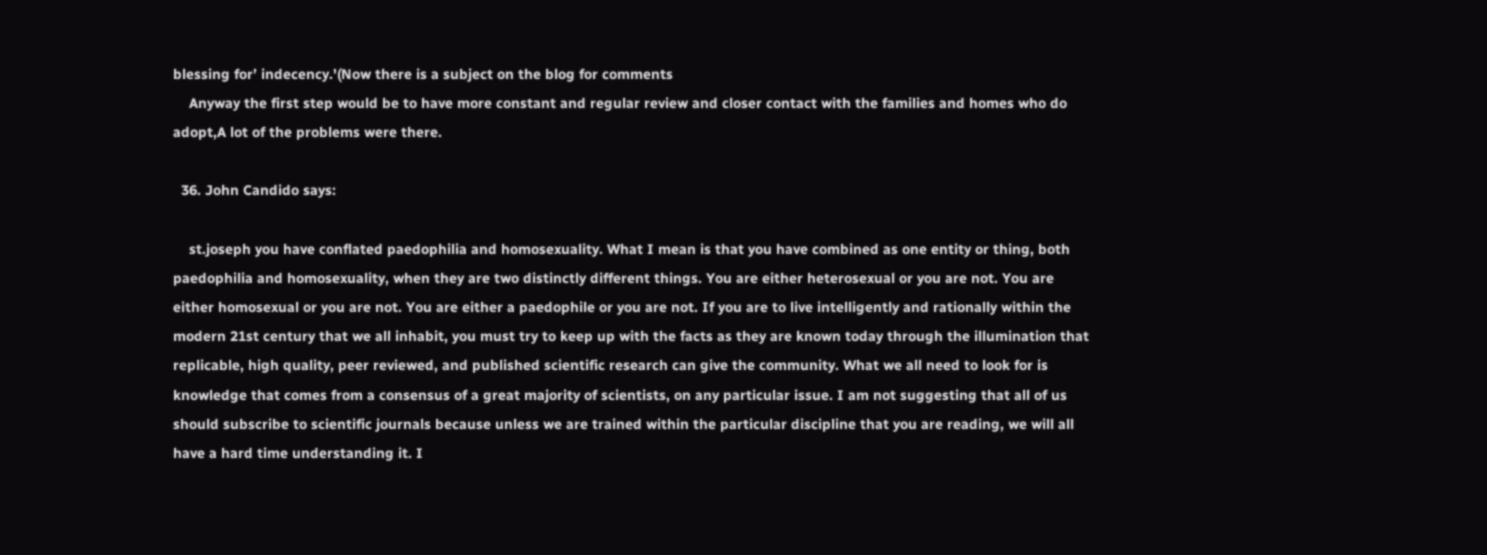blessing for’ indecency.'(Now there is a subject on the blog for comments
    Anyway the first step would be to have more constant and regular review and closer contact with the families and homes who do adopt,A lot of the problems were there.

  36. John Candido says:

    st.joseph you have conflated paedophilia and homosexuality. What I mean is that you have combined as one entity or thing, both paedophilia and homosexuality, when they are two distinctly different things. You are either heterosexual or you are not. You are either homosexual or you are not. You are either a paedophile or you are not. If you are to live intelligently and rationally within the modern 21st century that we all inhabit, you must try to keep up with the facts as they are known today through the illumination that replicable, high quality, peer reviewed, and published scientific research can give the community. What we all need to look for is knowledge that comes from a consensus of a great majority of scientists, on any particular issue. I am not suggesting that all of us should subscribe to scientific journals because unless we are trained within the particular discipline that you are reading, we will all have a hard time understanding it. I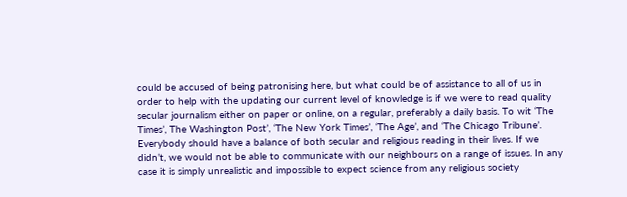could be accused of being patronising here, but what could be of assistance to all of us in order to help with the updating our current level of knowledge is if we were to read quality secular journalism either on paper or online, on a regular, preferably a daily basis. To wit ‘The Times’, The Washington Post’, ‘The New York Times’, ‘The Age’, and ‘The Chicago Tribune’. Everybody should have a balance of both secular and religious reading in their lives. If we didn’t, we would not be able to communicate with our neighbours on a range of issues. In any case it is simply unrealistic and impossible to expect science from any religious society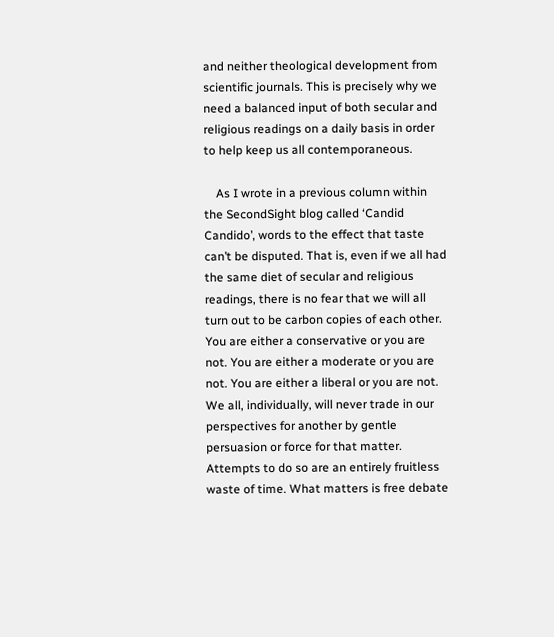and neither theological development from scientific journals. This is precisely why we need a balanced input of both secular and religious readings on a daily basis in order to help keep us all contemporaneous.

    As I wrote in a previous column within the SecondSight blog called ‘Candid Candido’, words to the effect that taste can’t be disputed. That is, even if we all had the same diet of secular and religious readings, there is no fear that we will all turn out to be carbon copies of each other. You are either a conservative or you are not. You are either a moderate or you are not. You are either a liberal or you are not. We all, individually, will never trade in our perspectives for another by gentle persuasion or force for that matter. Attempts to do so are an entirely fruitless waste of time. What matters is free debate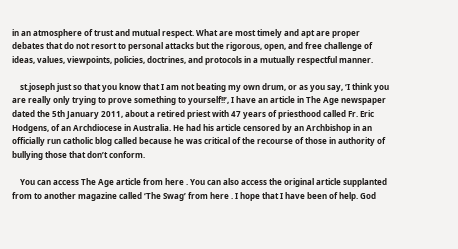in an atmosphere of trust and mutual respect. What are most timely and apt are proper debates that do not resort to personal attacks but the rigorous, open, and free challenge of ideas, values, viewpoints, policies, doctrines, and protocols in a mutually respectful manner.

    st.joseph just so that you know that I am not beating my own drum, or as you say, ‘I think you are really only trying to prove something to yourself!!’, I have an article in The Age newspaper dated the 5th January 2011, about a retired priest with 47 years of priesthood called Fr. Eric Hodgens, of an Archdiocese in Australia. He had his article censored by an Archbishop in an officially run catholic blog called because he was critical of the recourse of those in authority of bullying those that don’t conform.

    You can access The Age article from here . You can also access the original article supplanted from to another magazine called ‘The Swag’ from here . I hope that I have been of help. God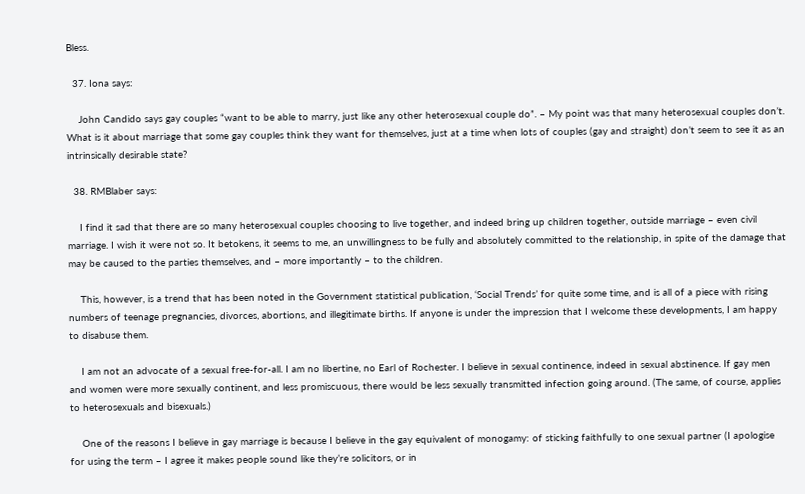Bless.

  37. Iona says:

    John Candido says gay couples “want to be able to marry, just like any other heterosexual couple do”. – My point was that many heterosexual couples don’t. What is it about marriage that some gay couples think they want for themselves, just at a time when lots of couples (gay and straight) don’t seem to see it as an intrinsically desirable state?

  38. RMBlaber says:

    I find it sad that there are so many heterosexual couples choosing to live together, and indeed bring up children together, outside marriage – even civil marriage. I wish it were not so. It betokens, it seems to me, an unwillingness to be fully and absolutely committed to the relationship, in spite of the damage that may be caused to the parties themselves, and – more importantly – to the children.

    This, however, is a trend that has been noted in the Government statistical publication, ‘Social Trends’ for quite some time, and is all of a piece with rising numbers of teenage pregnancies, divorces, abortions, and illegitimate births. If anyone is under the impression that I welcome these developments, I am happy to disabuse them.

    I am not an advocate of a sexual free-for-all. I am no libertine, no Earl of Rochester. I believe in sexual continence, indeed in sexual abstinence. If gay men and women were more sexually continent, and less promiscuous, there would be less sexually transmitted infection going around. (The same, of course, applies to heterosexuals and bisexuals.)

    One of the reasons I believe in gay marriage is because I believe in the gay equivalent of monogamy: of sticking faithfully to one sexual partner (I apologise for using the term – I agree it makes people sound like they’re solicitors, or in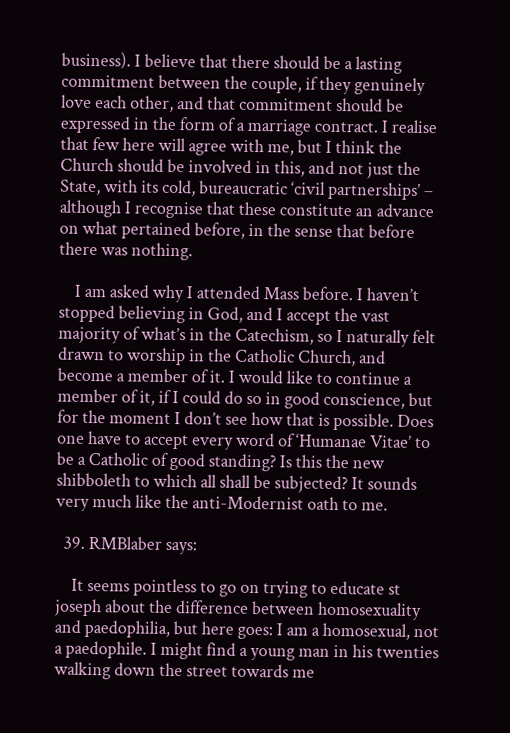business). I believe that there should be a lasting commitment between the couple, if they genuinely love each other, and that commitment should be expressed in the form of a marriage contract. I realise that few here will agree with me, but I think the Church should be involved in this, and not just the State, with its cold, bureaucratic ‘civil partnerships’ – although I recognise that these constitute an advance on what pertained before, in the sense that before there was nothing.

    I am asked why I attended Mass before. I haven’t stopped believing in God, and I accept the vast majority of what’s in the Catechism, so I naturally felt drawn to worship in the Catholic Church, and become a member of it. I would like to continue a member of it, if I could do so in good conscience, but for the moment I don’t see how that is possible. Does one have to accept every word of ‘Humanae Vitae’ to be a Catholic of good standing? Is this the new shibboleth to which all shall be subjected? It sounds very much like the anti-Modernist oath to me.

  39. RMBlaber says:

    It seems pointless to go on trying to educate st joseph about the difference between homosexuality and paedophilia, but here goes: I am a homosexual, not a paedophile. I might find a young man in his twenties walking down the street towards me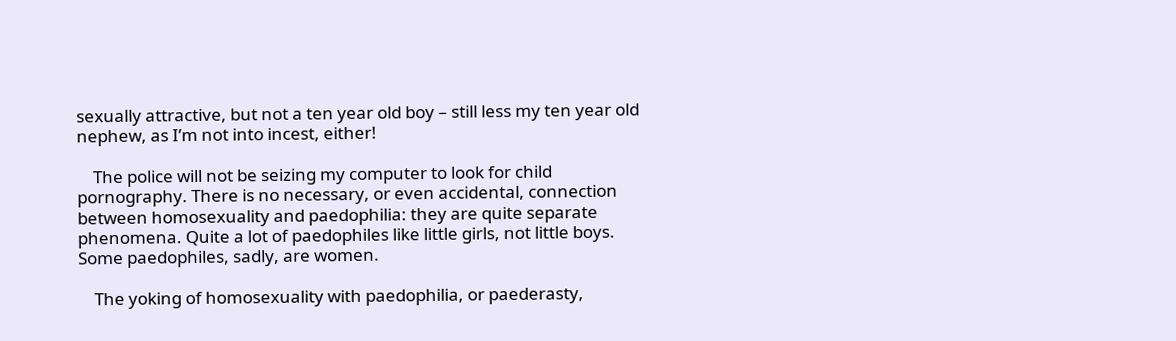sexually attractive, but not a ten year old boy – still less my ten year old nephew, as I’m not into incest, either!

    The police will not be seizing my computer to look for child pornography. There is no necessary, or even accidental, connection between homosexuality and paedophilia: they are quite separate phenomena. Quite a lot of paedophiles like little girls, not little boys. Some paedophiles, sadly, are women.

    The yoking of homosexuality with paedophilia, or paederasty,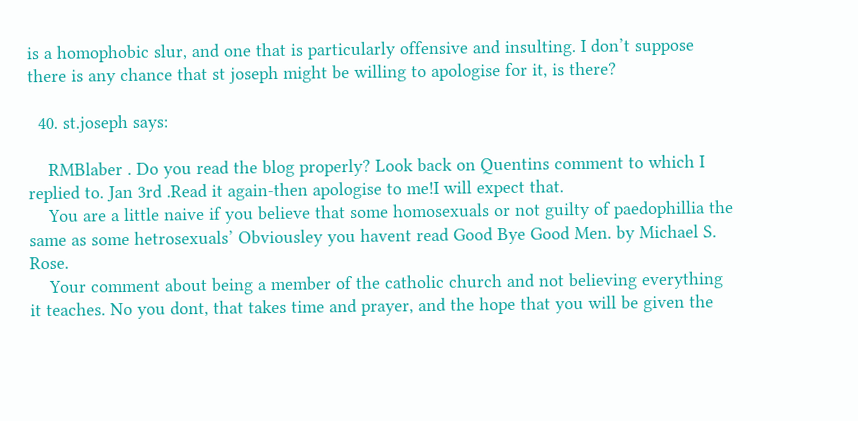is a homophobic slur, and one that is particularly offensive and insulting. I don’t suppose there is any chance that st joseph might be willing to apologise for it, is there?

  40. st.joseph says:

    RMBlaber . Do you read the blog properly? Look back on Quentins comment to which I replied to. Jan 3rd .Read it again-then apologise to me!I will expect that.
    You are a little naive if you believe that some homosexuals or not guilty of paedophillia the same as some hetrosexuals’ Obviousley you havent read Good Bye Good Men. by Michael S. Rose.
    Your comment about being a member of the catholic church and not believing everything it teaches. No you dont, that takes time and prayer, and the hope that you will be given the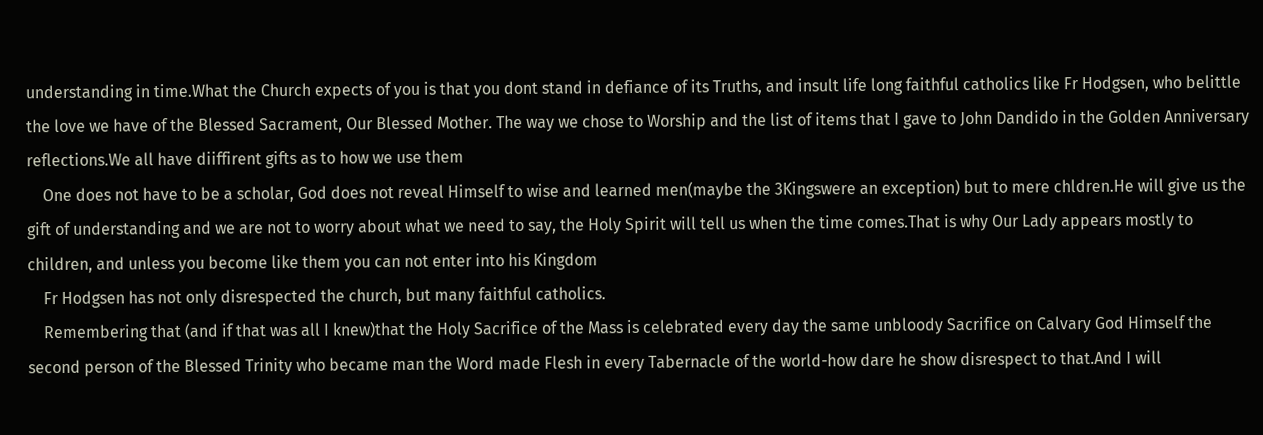understanding in time.What the Church expects of you is that you dont stand in defiance of its Truths, and insult life long faithful catholics like Fr Hodgsen, who belittle the love we have of the Blessed Sacrament, Our Blessed Mother. The way we chose to Worship and the list of items that I gave to John Dandido in the Golden Anniversary reflections.We all have diiffirent gifts as to how we use them
    One does not have to be a scholar, God does not reveal Himself to wise and learned men(maybe the 3Kingswere an exception) but to mere chldren.He will give us the gift of understanding and we are not to worry about what we need to say, the Holy Spirit will tell us when the time comes.That is why Our Lady appears mostly to children, and unless you become like them you can not enter into his Kingdom
    Fr Hodgsen has not only disrespected the church, but many faithful catholics.
    Remembering that (and if that was all I knew)that the Holy Sacrifice of the Mass is celebrated every day the same unbloody Sacrifice on Calvary God Himself the second person of the Blessed Trinity who became man the Word made Flesh in every Tabernacle of the world-how dare he show disrespect to that.And I will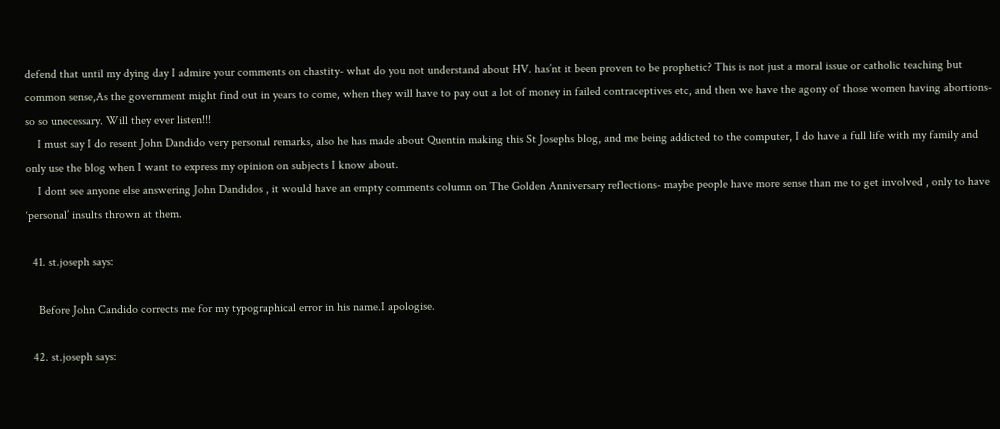defend that until my dying day I admire your comments on chastity- what do you not understand about HV. has’nt it been proven to be prophetic? This is not just a moral issue or catholic teaching but common sense,As the government might find out in years to come, when they will have to pay out a lot of money in failed contraceptives etc, and then we have the agony of those women having abortions-so so unecessary. Will they ever listen!!!
    I must say I do resent John Dandido very personal remarks, also he has made about Quentin making this St Josephs blog, and me being addicted to the computer, I do have a full life with my family and only use the blog when I want to express my opinion on subjects I know about.
    I dont see anyone else answering John Dandidos , it would have an empty comments column on The Golden Anniversary reflections- maybe people have more sense than me to get involved , only to have ‘personal’ insults thrown at them.

  41. st.joseph says:

    Before John Candido corrects me for my typographical error in his name.I apologise.

  42. st.joseph says: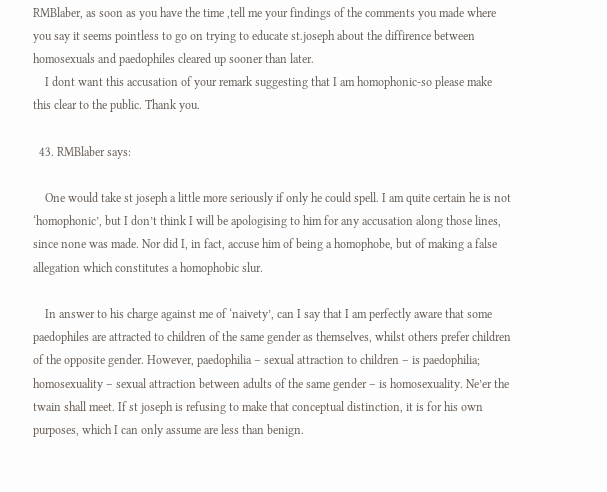RMBlaber, as soon as you have the time ,tell me your findings of the comments you made where you say it seems pointless to go on trying to educate st.joseph about the diffirence between homosexuals and paedophiles cleared up sooner than later.
    I dont want this accusation of your remark suggesting that I am homophonic-so please make this clear to the public. Thank you.

  43. RMBlaber says:

    One would take st joseph a little more seriously if only he could spell. I am quite certain he is not ‘homophonic’, but I don’t think I will be apologising to him for any accusation along those lines, since none was made. Nor did I, in fact, accuse him of being a homophobe, but of making a false allegation which constitutes a homophobic slur.

    In answer to his charge against me of ‘naivety’, can I say that I am perfectly aware that some paedophiles are attracted to children of the same gender as themselves, whilst others prefer children of the opposite gender. However, paedophilia – sexual attraction to children – is paedophilia; homosexuality – sexual attraction between adults of the same gender – is homosexuality. Ne’er the twain shall meet. If st joseph is refusing to make that conceptual distinction, it is for his own purposes, which I can only assume are less than benign.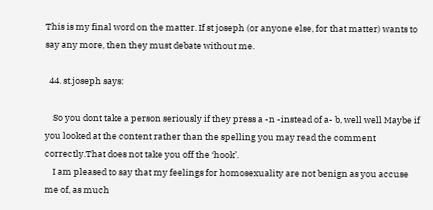This is my final word on the matter. If st joseph (or anyone else, for that matter) wants to say any more, then they must debate without me.

  44. st.joseph says:

    So you dont take a person seriously if they press a -n -instead of a- b, well well Maybe if you looked at the content rather than the spelling you may read the comment correctly.That does not take you off the ‘hook’.
    I am pleased to say that my feelings for homosexuality are not benign as you accuse me of, as much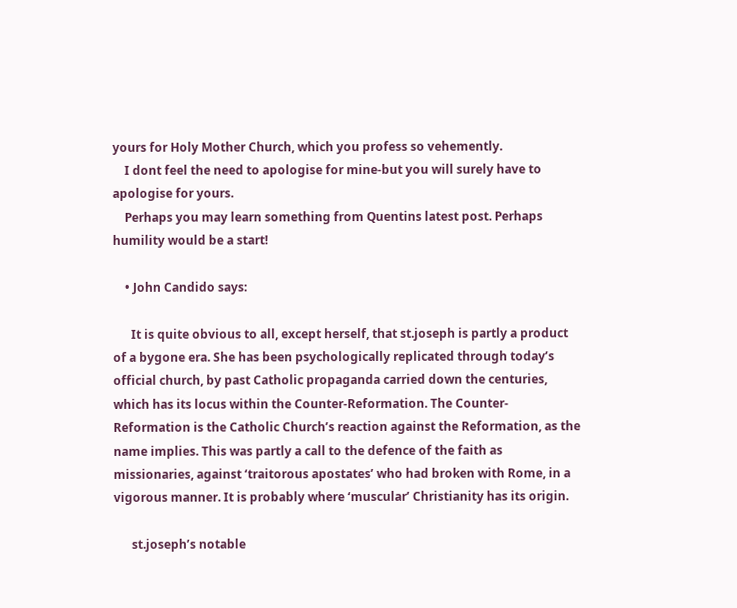yours for Holy Mother Church, which you profess so vehemently.
    I dont feel the need to apologise for mine-but you will surely have to apologise for yours.
    Perhaps you may learn something from Quentins latest post. Perhaps humility would be a start!

    • John Candido says:

      It is quite obvious to all, except herself, that st.joseph is partly a product of a bygone era. She has been psychologically replicated through today’s official church, by past Catholic propaganda carried down the centuries, which has its locus within the Counter-Reformation. The Counter-Reformation is the Catholic Church’s reaction against the Reformation, as the name implies. This was partly a call to the defence of the faith as missionaries, against ‘traitorous apostates’ who had broken with Rome, in a vigorous manner. It is probably where ‘muscular’ Christianity has its origin.

      st.joseph’s notable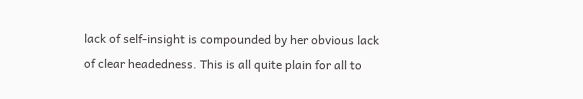lack of self-insight is compounded by her obvious lack of clear headedness. This is all quite plain for all to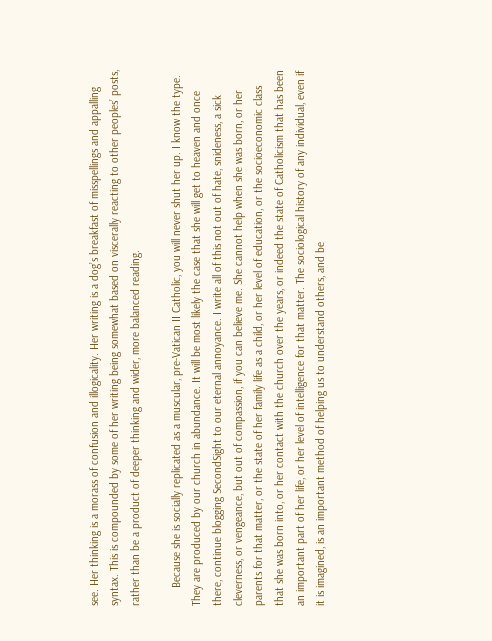see. Her thinking is a morass of confusion and illogicality. Her writing is a dog’s breakfast of misspellings and appalling syntax. This is compounded by some of her writing being somewhat based on viscerally reacting to other peoples’ posts, rather than be a product of deeper thinking and wider, more balanced reading.

      Because she is socially replicated as a muscular, pre-Vatican II Catholic, you will never shut her up. I know the type. They are produced by our church in abundance. It will be most likely the case that she will get to heaven and once there, continue blogging SecondSight to our eternal annoyance. I write all of this not out of hate, snideness, a sick cleverness, or vengeance, but out of compassion, if you can believe me. She cannot help when she was born, or her parents for that matter, or the state of her family life as a child, or her level of education, or the socioeconomic class that she was born into, or her contact with the church over the years, or indeed the state of Catholicism that has been an important part of her life, or her level of intelligence for that matter. The sociological history of any individual, even if it is imagined, is an important method of helping us to understand others, and be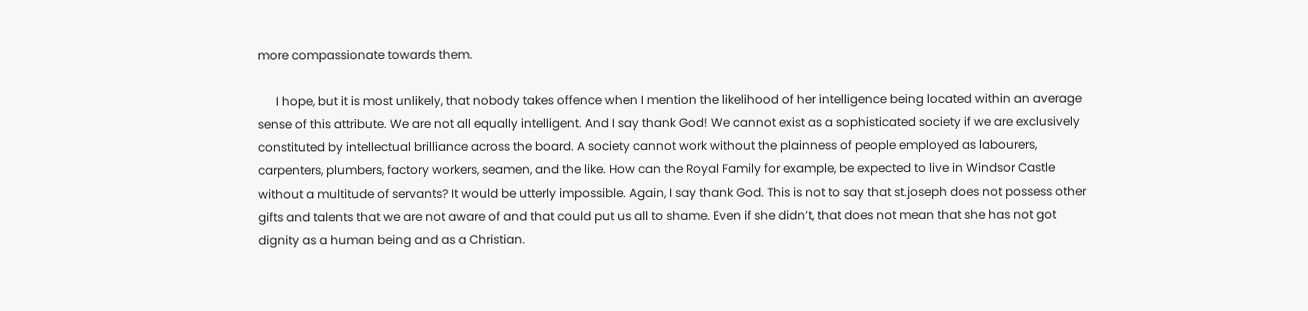more compassionate towards them.

      I hope, but it is most unlikely, that nobody takes offence when I mention the likelihood of her intelligence being located within an average sense of this attribute. We are not all equally intelligent. And I say thank God! We cannot exist as a sophisticated society if we are exclusively constituted by intellectual brilliance across the board. A society cannot work without the plainness of people employed as labourers, carpenters, plumbers, factory workers, seamen, and the like. How can the Royal Family for example, be expected to live in Windsor Castle without a multitude of servants? It would be utterly impossible. Again, I say thank God. This is not to say that st.joseph does not possess other gifts and talents that we are not aware of and that could put us all to shame. Even if she didn’t, that does not mean that she has not got dignity as a human being and as a Christian.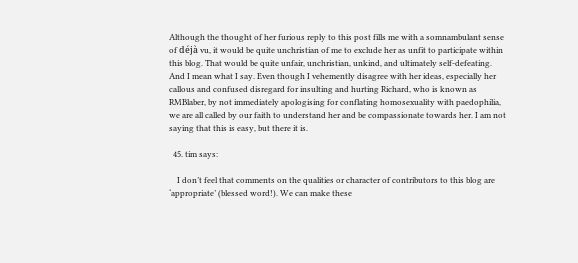Although the thought of her furious reply to this post fills me with a somnambulant sense of déjà vu, it would be quite unchristian of me to exclude her as unfit to participate within this blog. That would be quite unfair, unchristian, unkind, and ultimately self-defeating. And I mean what I say. Even though I vehemently disagree with her ideas, especially her callous and confused disregard for insulting and hurting Richard, who is known as RMBlaber, by not immediately apologising for conflating homosexuality with paedophilia, we are all called by our faith to understand her and be compassionate towards her. I am not saying that this is easy, but there it is.

  45. tim says:

    I don’t feel that comments on the qualities or character of contributors to this blog are ‘appropriate’ (blessed word!). We can make these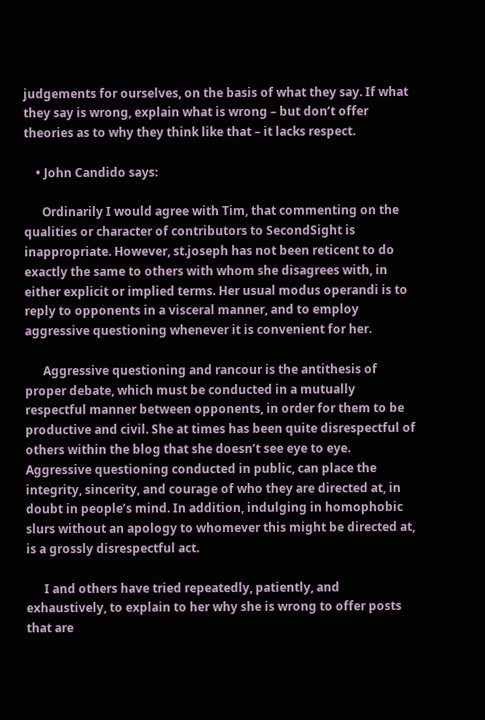judgements for ourselves, on the basis of what they say. If what they say is wrong, explain what is wrong – but don’t offer theories as to why they think like that – it lacks respect.

    • John Candido says:

      Ordinarily I would agree with Tim, that commenting on the qualities or character of contributors to SecondSight is inappropriate. However, st.joseph has not been reticent to do exactly the same to others with whom she disagrees with, in either explicit or implied terms. Her usual modus operandi is to reply to opponents in a visceral manner, and to employ aggressive questioning whenever it is convenient for her.

      Aggressive questioning and rancour is the antithesis of proper debate, which must be conducted in a mutually respectful manner between opponents, in order for them to be productive and civil. She at times has been quite disrespectful of others within the blog that she doesn’t see eye to eye. Aggressive questioning conducted in public, can place the integrity, sincerity, and courage of who they are directed at, in doubt in people’s mind. In addition, indulging in homophobic slurs without an apology to whomever this might be directed at, is a grossly disrespectful act.

      I and others have tried repeatedly, patiently, and exhaustively, to explain to her why she is wrong to offer posts that are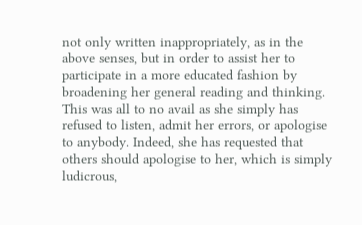not only written inappropriately, as in the above senses, but in order to assist her to participate in a more educated fashion by broadening her general reading and thinking. This was all to no avail as she simply has refused to listen, admit her errors, or apologise to anybody. Indeed, she has requested that others should apologise to her, which is simply ludicrous,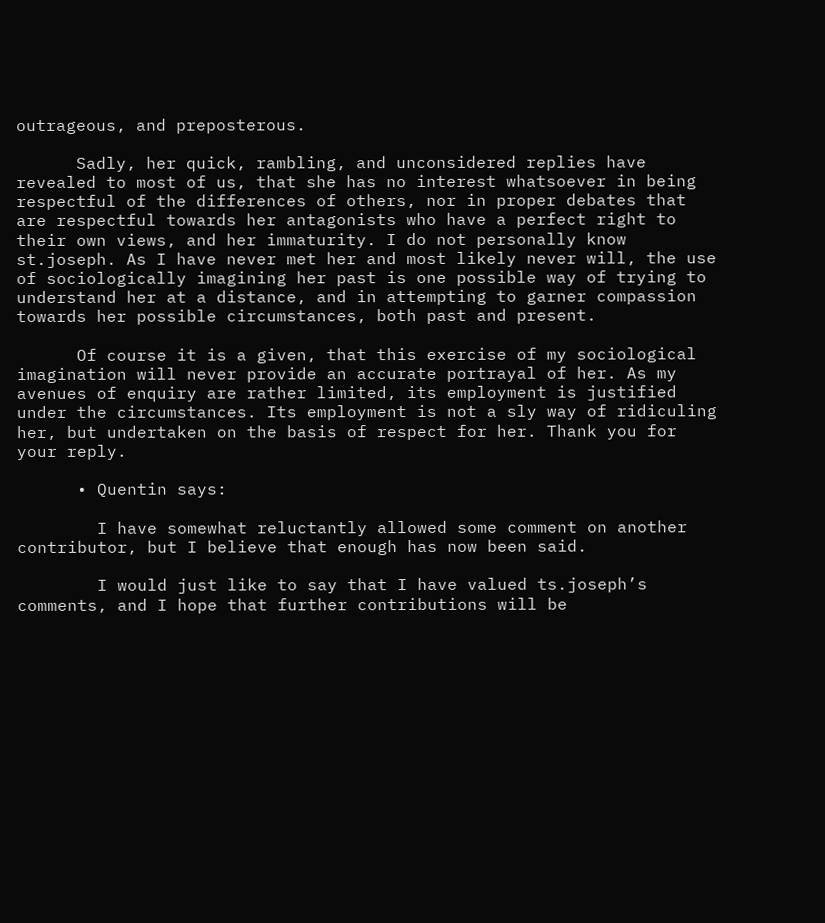outrageous, and preposterous.

      Sadly, her quick, rambling, and unconsidered replies have revealed to most of us, that she has no interest whatsoever in being respectful of the differences of others, nor in proper debates that are respectful towards her antagonists who have a perfect right to their own views, and her immaturity. I do not personally know st.joseph. As I have never met her and most likely never will, the use of sociologically imagining her past is one possible way of trying to understand her at a distance, and in attempting to garner compassion towards her possible circumstances, both past and present.

      Of course it is a given, that this exercise of my sociological imagination will never provide an accurate portrayal of her. As my avenues of enquiry are rather limited, its employment is justified under the circumstances. Its employment is not a sly way of ridiculing her, but undertaken on the basis of respect for her. Thank you for your reply.

      • Quentin says:

        I have somewhat reluctantly allowed some comment on another contributor, but I believe that enough has now been said.

        I would just like to say that I have valued ts.joseph’s comments, and I hope that further contributions will be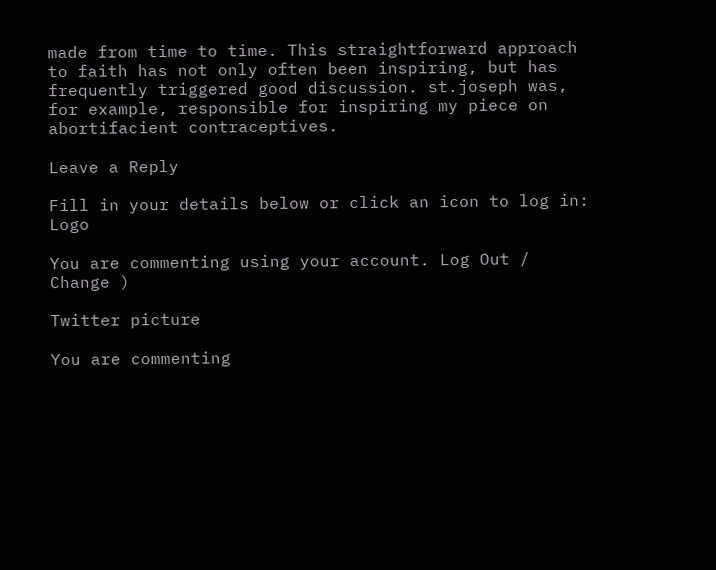made from time to time. This straightforward approach to faith has not only often been inspiring, but has frequently triggered good discussion. st.joseph was, for example, responsible for inspiring my piece on abortifacient contraceptives.

Leave a Reply

Fill in your details below or click an icon to log in: Logo

You are commenting using your account. Log Out /  Change )

Twitter picture

You are commenting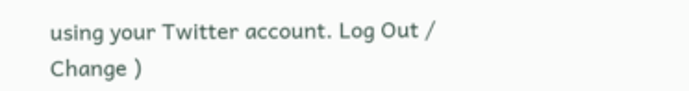using your Twitter account. Log Out /  Change )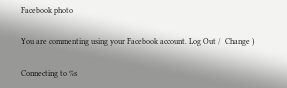Facebook photo

You are commenting using your Facebook account. Log Out /  Change )

Connecting to %s